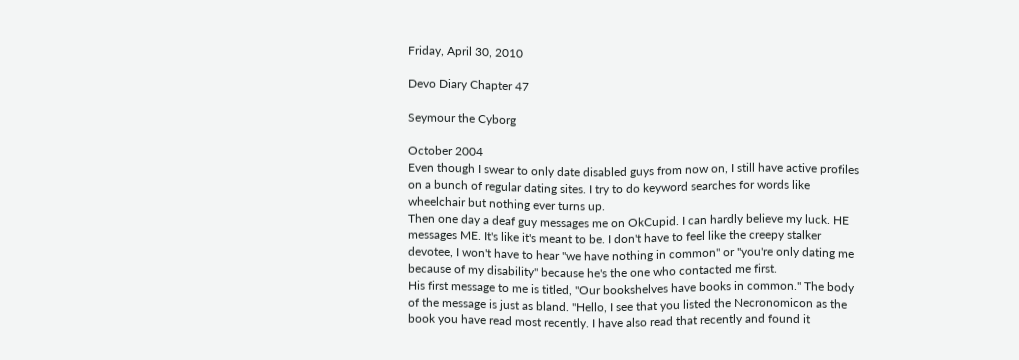Friday, April 30, 2010

Devo Diary Chapter 47

Seymour the Cyborg

October 2004
Even though I swear to only date disabled guys from now on, I still have active profiles on a bunch of regular dating sites. I try to do keyword searches for words like wheelchair but nothing ever turns up.
Then one day a deaf guy messages me on OkCupid. I can hardly believe my luck. HE messages ME. It's like it's meant to be. I don't have to feel like the creepy stalker devotee, I won't have to hear "we have nothing in common" or "you're only dating me because of my disability" because he's the one who contacted me first.
His first message to me is titled, "Our bookshelves have books in common." The body of the message is just as bland. "Hello, I see that you listed the Necronomicon as the book you have read most recently. I have also read that recently and found it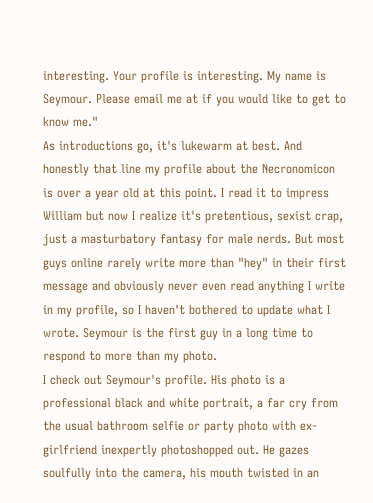interesting. Your profile is interesting. My name is Seymour. Please email me at if you would like to get to know me."
As introductions go, it's lukewarm at best. And honestly that line my profile about the Necronomicon is over a year old at this point. I read it to impress William but now I realize it's pretentious, sexist crap, just a masturbatory fantasy for male nerds. But most guys online rarely write more than "hey" in their first message and obviously never even read anything I write in my profile, so I haven't bothered to update what I wrote. Seymour is the first guy in a long time to respond to more than my photo.
I check out Seymour's profile. His photo is a professional black and white portrait, a far cry from the usual bathroom selfie or party photo with ex-girlfriend inexpertly photoshopped out. He gazes soulfully into the camera, his mouth twisted in an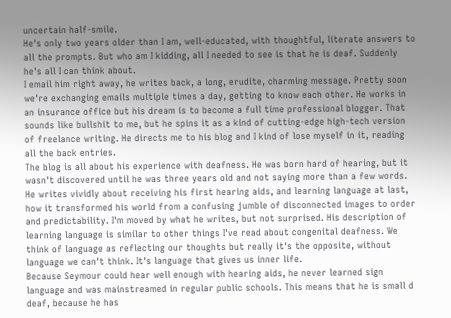uncertain half-smile.
He's only two years older than I am, well-educated, with thoughtful, literate answers to all the prompts. But who am I kidding, all I needed to see is that he is deaf. Suddenly he's all I can think about.
I email him right away, he writes back, a long, erudite, charming message. Pretty soon we're exchanging emails multiple times a day, getting to know each other. He works in an insurance office but his dream is to become a full time professional blogger. That sounds like bullshit to me, but he spins it as a kind of cutting-edge high-tech version of freelance writing. He directs me to his blog and I kind of lose myself in it, reading all the back entries.
The blog is all about his experience with deafness. He was born hard of hearing, but it wasn't discovered until he was three years old and not saying more than a few words. He writes vividly about receiving his first hearing aids, and learning language at last, how it transformed his world from a confusing jumble of disconnected images to order and predictability. I'm moved by what he writes, but not surprised. His description of learning language is similar to other things I've read about congenital deafness. We think of language as reflecting our thoughts but really it's the opposite, without language we can't think. It's language that gives us inner life.
Because Seymour could hear well enough with hearing aids, he never learned sign language and was mainstreamed in regular public schools. This means that he is small d deaf, because he has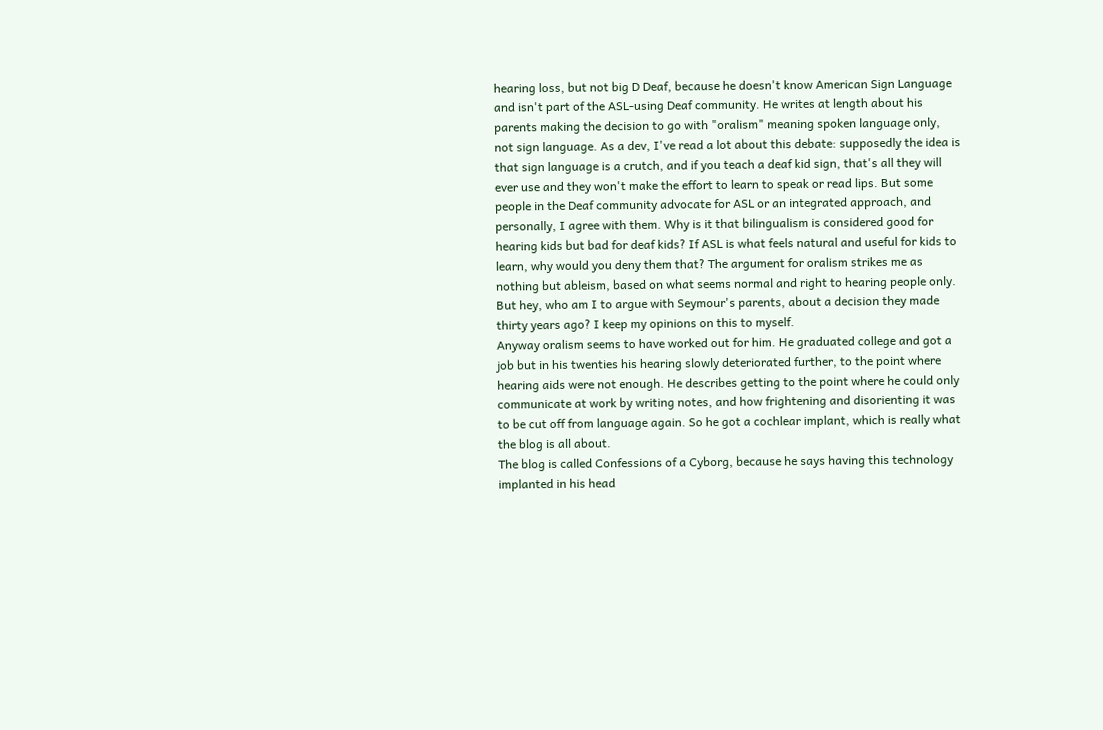hearing loss, but not big D Deaf, because he doesn't know American Sign Language and isn't part of the ASL-using Deaf community. He writes at length about his parents making the decision to go with "oralism" meaning spoken language only, not sign language. As a dev, I've read a lot about this debate: supposedly the idea is that sign language is a crutch, and if you teach a deaf kid sign, that's all they will ever use and they won't make the effort to learn to speak or read lips. But some people in the Deaf community advocate for ASL or an integrated approach, and personally, I agree with them. Why is it that bilingualism is considered good for hearing kids but bad for deaf kids? If ASL is what feels natural and useful for kids to learn, why would you deny them that? The argument for oralism strikes me as nothing but ableism, based on what seems normal and right to hearing people only. But hey, who am I to argue with Seymour's parents, about a decision they made thirty years ago? I keep my opinions on this to myself.
Anyway oralism seems to have worked out for him. He graduated college and got a job but in his twenties his hearing slowly deteriorated further, to the point where hearing aids were not enough. He describes getting to the point where he could only communicate at work by writing notes, and how frightening and disorienting it was to be cut off from language again. So he got a cochlear implant, which is really what the blog is all about.
The blog is called Confessions of a Cyborg, because he says having this technology implanted in his head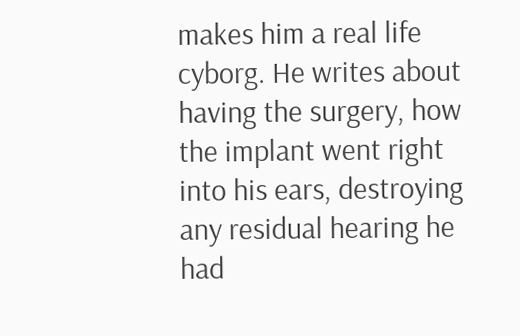makes him a real life cyborg. He writes about having the surgery, how the implant went right into his ears, destroying any residual hearing he had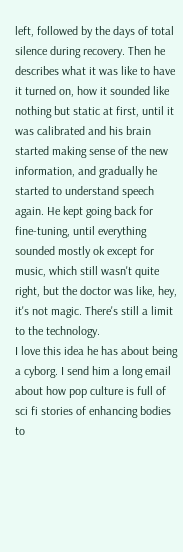left, followed by the days of total silence during recovery. Then he describes what it was like to have it turned on, how it sounded like nothing but static at first, until it was calibrated and his brain started making sense of the new information, and gradually he started to understand speech again. He kept going back for fine-tuning, until everything sounded mostly ok except for music, which still wasn't quite right, but the doctor was like, hey, it's not magic. There's still a limit to the technology.
I love this idea he has about being a cyborg. I send him a long email about how pop culture is full of sci fi stories of enhancing bodies to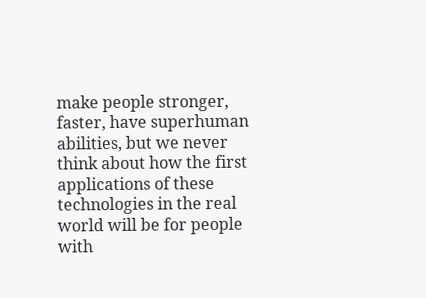make people stronger, faster, have superhuman abilities, but we never think about how the first applications of these technologies in the real world will be for people with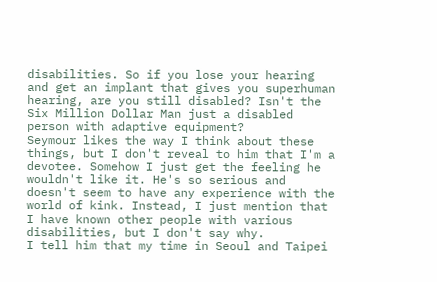disabilities. So if you lose your hearing and get an implant that gives you superhuman hearing, are you still disabled? Isn't the Six Million Dollar Man just a disabled person with adaptive equipment?
Seymour likes the way I think about these things, but I don't reveal to him that I'm a devotee. Somehow I just get the feeling he wouldn't like it. He's so serious and doesn't seem to have any experience with the world of kink. Instead, I just mention that I have known other people with various disabilities, but I don't say why.
I tell him that my time in Seoul and Taipei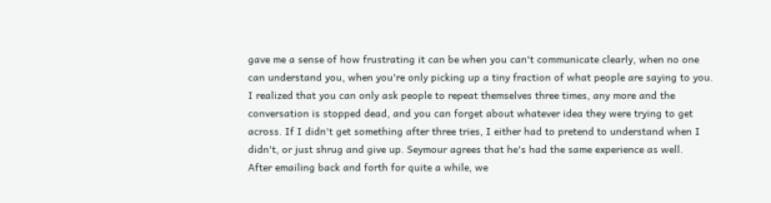gave me a sense of how frustrating it can be when you can't communicate clearly, when no one can understand you, when you're only picking up a tiny fraction of what people are saying to you. I realized that you can only ask people to repeat themselves three times, any more and the conversation is stopped dead, and you can forget about whatever idea they were trying to get across. If I didn't get something after three tries, I either had to pretend to understand when I didn't, or just shrug and give up. Seymour agrees that he's had the same experience as well.
After emailing back and forth for quite a while, we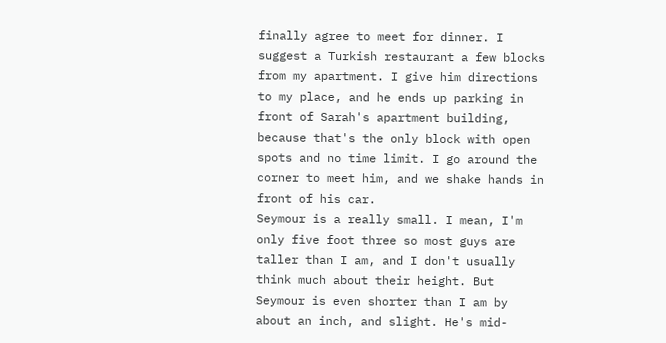finally agree to meet for dinner. I suggest a Turkish restaurant a few blocks from my apartment. I give him directions to my place, and he ends up parking in front of Sarah's apartment building, because that's the only block with open spots and no time limit. I go around the corner to meet him, and we shake hands in front of his car.
Seymour is a really small. I mean, I'm only five foot three so most guys are taller than I am, and I don't usually think much about their height. But Seymour is even shorter than I am by about an inch, and slight. He's mid-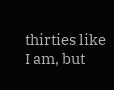thirties like I am, but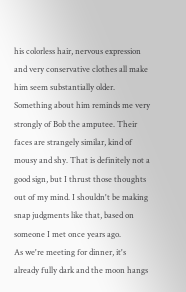his colorless hair, nervous expression and very conservative clothes all make him seem substantially older. Something about him reminds me very strongly of Bob the amputee. Their faces are strangely similar, kind of mousy and shy. That is definitely not a good sign, but I thrust those thoughts out of my mind. I shouldn't be making snap judgments like that, based on someone I met once years ago.
As we're meeting for dinner, it's already fully dark and the moon hangs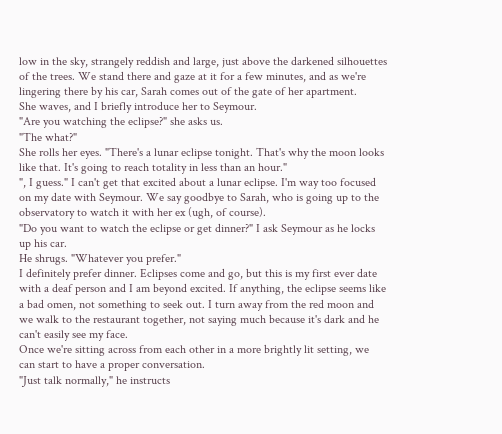low in the sky, strangely reddish and large, just above the darkened silhouettes of the trees. We stand there and gaze at it for a few minutes, and as we're lingering there by his car, Sarah comes out of the gate of her apartment.
She waves, and I briefly introduce her to Seymour.
"Are you watching the eclipse?" she asks us.
"The what?"
She rolls her eyes. "There's a lunar eclipse tonight. That's why the moon looks like that. It's going to reach totality in less than an hour."
", I guess." I can't get that excited about a lunar eclipse. I'm way too focused on my date with Seymour. We say goodbye to Sarah, who is going up to the observatory to watch it with her ex (ugh, of course).
"Do you want to watch the eclipse or get dinner?" I ask Seymour as he locks up his car.
He shrugs. "Whatever you prefer."
I definitely prefer dinner. Eclipses come and go, but this is my first ever date with a deaf person and I am beyond excited. If anything, the eclipse seems like a bad omen, not something to seek out. I turn away from the red moon and we walk to the restaurant together, not saying much because it's dark and he can't easily see my face.
Once we're sitting across from each other in a more brightly lit setting, we can start to have a proper conversation.
"Just talk normally," he instructs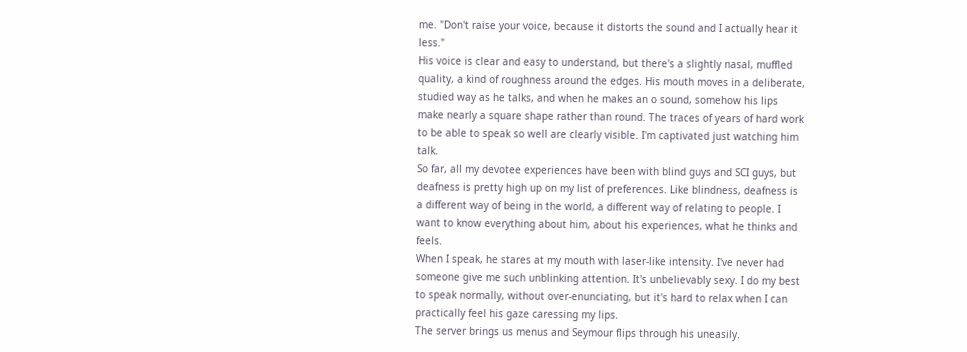me. "Don't raise your voice, because it distorts the sound and I actually hear it less."
His voice is clear and easy to understand, but there's a slightly nasal, muffled quality, a kind of roughness around the edges. His mouth moves in a deliberate, studied way as he talks, and when he makes an o sound, somehow his lips make nearly a square shape rather than round. The traces of years of hard work to be able to speak so well are clearly visible. I'm captivated just watching him talk.
So far, all my devotee experiences have been with blind guys and SCI guys, but deafness is pretty high up on my list of preferences. Like blindness, deafness is a different way of being in the world, a different way of relating to people. I want to know everything about him, about his experiences, what he thinks and feels.
When I speak, he stares at my mouth with laser-like intensity. I've never had someone give me such unblinking attention. It's unbelievably sexy. I do my best to speak normally, without over-enunciating, but it's hard to relax when I can practically feel his gaze caressing my lips.
The server brings us menus and Seymour flips through his uneasily.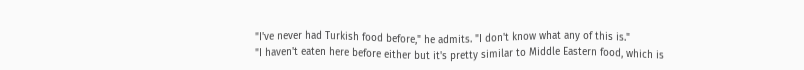"I've never had Turkish food before," he admits. "I don't know what any of this is."
"I haven't eaten here before either but it's pretty similar to Middle Eastern food, which is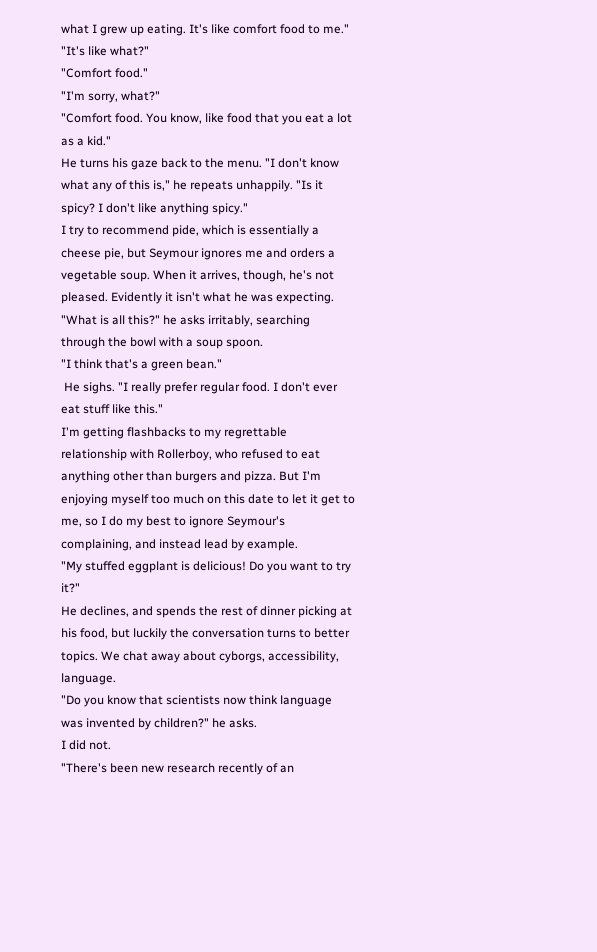what I grew up eating. It's like comfort food to me."
"It's like what?"
"Comfort food."
"I'm sorry, what?"
"Comfort food. You know, like food that you eat a lot as a kid."
He turns his gaze back to the menu. "I don't know what any of this is," he repeats unhappily. "Is it spicy? I don't like anything spicy."
I try to recommend pide, which is essentially a cheese pie, but Seymour ignores me and orders a vegetable soup. When it arrives, though, he's not pleased. Evidently it isn't what he was expecting.
"What is all this?" he asks irritably, searching through the bowl with a soup spoon.
"I think that's a green bean."
 He sighs. "I really prefer regular food. I don't ever eat stuff like this."
I'm getting flashbacks to my regrettable relationship with Rollerboy, who refused to eat anything other than burgers and pizza. But I'm enjoying myself too much on this date to let it get to me, so I do my best to ignore Seymour's complaining, and instead lead by example.
"My stuffed eggplant is delicious! Do you want to try it?"
He declines, and spends the rest of dinner picking at his food, but luckily the conversation turns to better topics. We chat away about cyborgs, accessibility, language.
"Do you know that scientists now think language was invented by children?" he asks.
I did not.
"There's been new research recently of an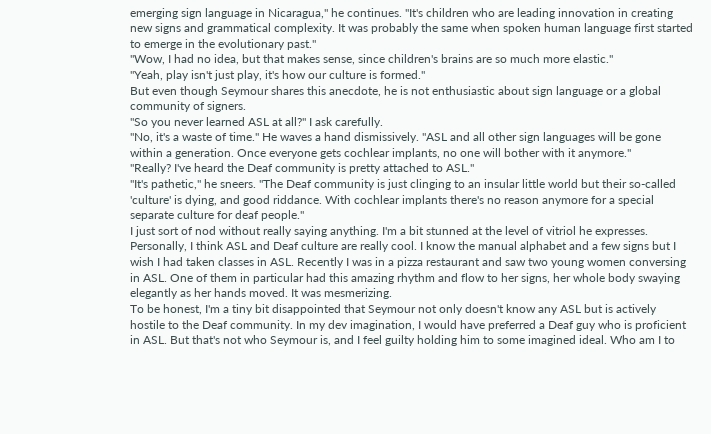emerging sign language in Nicaragua," he continues. "It's children who are leading innovation in creating new signs and grammatical complexity. It was probably the same when spoken human language first started to emerge in the evolutionary past."
"Wow, I had no idea, but that makes sense, since children's brains are so much more elastic."
"Yeah, play isn't just play, it's how our culture is formed."
But even though Seymour shares this anecdote, he is not enthusiastic about sign language or a global community of signers.
"So you never learned ASL at all?" I ask carefully.
"No, it's a waste of time." He waves a hand dismissively. "ASL and all other sign languages will be gone within a generation. Once everyone gets cochlear implants, no one will bother with it anymore."
"Really? I've heard the Deaf community is pretty attached to ASL."
"It's pathetic," he sneers. "The Deaf community is just clinging to an insular little world but their so-called 'culture' is dying, and good riddance. With cochlear implants there's no reason anymore for a special separate culture for deaf people."
I just sort of nod without really saying anything. I'm a bit stunned at the level of vitriol he expresses. Personally, I think ASL and Deaf culture are really cool. I know the manual alphabet and a few signs but I wish I had taken classes in ASL. Recently I was in a pizza restaurant and saw two young women conversing in ASL. One of them in particular had this amazing rhythm and flow to her signs, her whole body swaying elegantly as her hands moved. It was mesmerizing.
To be honest, I'm a tiny bit disappointed that Seymour not only doesn't know any ASL but is actively hostile to the Deaf community. In my dev imagination, I would have preferred a Deaf guy who is proficient in ASL. But that's not who Seymour is, and I feel guilty holding him to some imagined ideal. Who am I to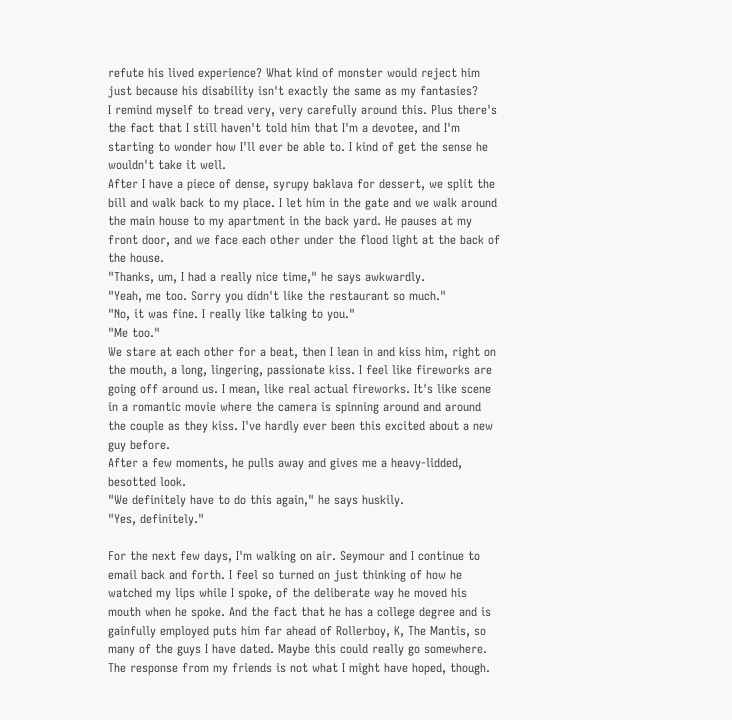refute his lived experience? What kind of monster would reject him just because his disability isn't exactly the same as my fantasies?
I remind myself to tread very, very carefully around this. Plus there's the fact that I still haven't told him that I'm a devotee, and I'm starting to wonder how I'll ever be able to. I kind of get the sense he wouldn't take it well.
After I have a piece of dense, syrupy baklava for dessert, we split the bill and walk back to my place. I let him in the gate and we walk around the main house to my apartment in the back yard. He pauses at my front door, and we face each other under the flood light at the back of the house.
"Thanks, um, I had a really nice time," he says awkwardly.
"Yeah, me too. Sorry you didn't like the restaurant so much."
"No, it was fine. I really like talking to you."
"Me too."
We stare at each other for a beat, then I lean in and kiss him, right on the mouth, a long, lingering, passionate kiss. I feel like fireworks are going off around us. I mean, like real actual fireworks. It's like scene in a romantic movie where the camera is spinning around and around the couple as they kiss. I've hardly ever been this excited about a new guy before.
After a few moments, he pulls away and gives me a heavy-lidded, besotted look.
"We definitely have to do this again," he says huskily.
"Yes, definitely."

For the next few days, I'm walking on air. Seymour and I continue to email back and forth. I feel so turned on just thinking of how he watched my lips while I spoke, of the deliberate way he moved his mouth when he spoke. And the fact that he has a college degree and is gainfully employed puts him far ahead of Rollerboy, K, The Mantis, so many of the guys I have dated. Maybe this could really go somewhere.
The response from my friends is not what I might have hoped, though.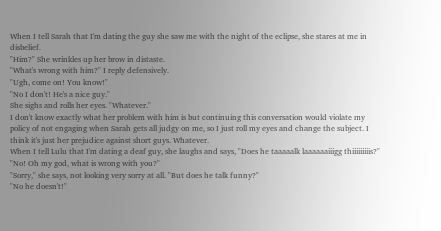When I tell Sarah that I'm dating the guy she saw me with the night of the eclipse, she stares at me in disbelief.
"Him?" She wrinkles up her brow in distaste.
"What's wrong with him?" I reply defensively.
"Ugh, come on! You know!"
"No I don't! He's a nice guy."
She sighs and rolls her eyes. "Whatever."
I don't know exactly what her problem with him is but continuing this conversation would violate my policy of not engaging when Sarah gets all judgy on me, so I just roll my eyes and change the subject. I think it's just her prejudice against short guys. Whatever.
When I tell Lulu that I'm dating a deaf guy, she laughs and says, "Does he taaaaalk laaaaaaiiigg thiiiiiiiiis?"
"No! Oh my god, what is wrong with you?"
"Sorry," she says, not looking very sorry at all. "But does he talk funny?"
"No he doesn't!"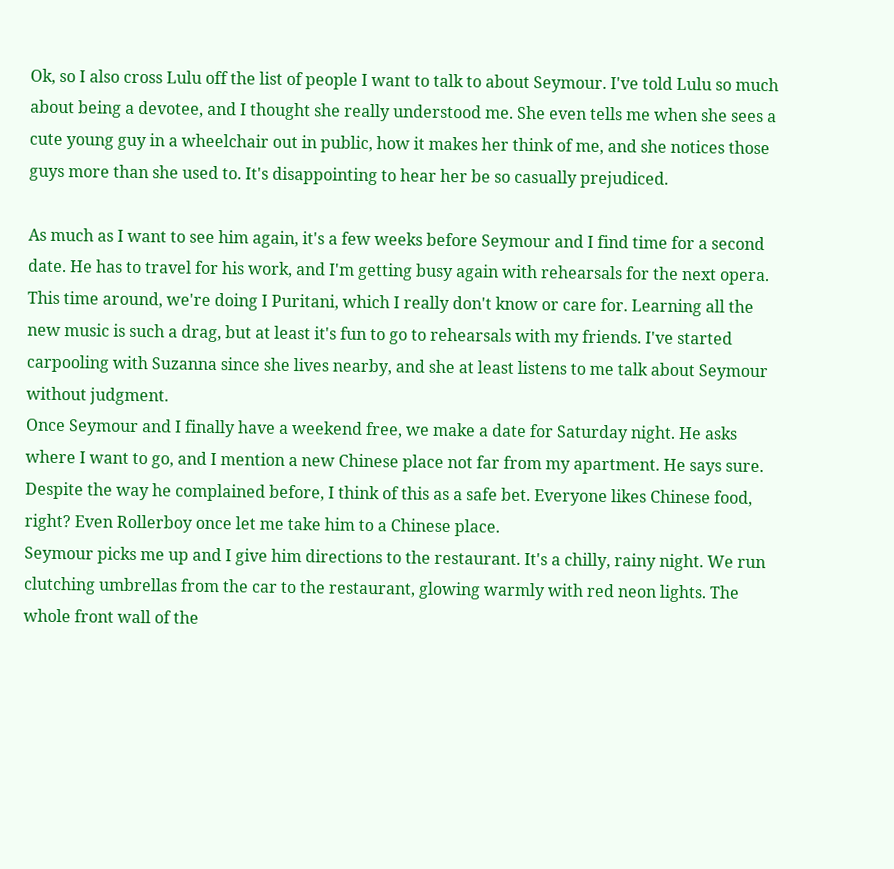Ok, so I also cross Lulu off the list of people I want to talk to about Seymour. I've told Lulu so much about being a devotee, and I thought she really understood me. She even tells me when she sees a cute young guy in a wheelchair out in public, how it makes her think of me, and she notices those guys more than she used to. It's disappointing to hear her be so casually prejudiced.

As much as I want to see him again, it's a few weeks before Seymour and I find time for a second date. He has to travel for his work, and I'm getting busy again with rehearsals for the next opera. This time around, we're doing I Puritani, which I really don't know or care for. Learning all the new music is such a drag, but at least it's fun to go to rehearsals with my friends. I've started carpooling with Suzanna since she lives nearby, and she at least listens to me talk about Seymour without judgment.
Once Seymour and I finally have a weekend free, we make a date for Saturday night. He asks where I want to go, and I mention a new Chinese place not far from my apartment. He says sure. Despite the way he complained before, I think of this as a safe bet. Everyone likes Chinese food, right? Even Rollerboy once let me take him to a Chinese place.
Seymour picks me up and I give him directions to the restaurant. It's a chilly, rainy night. We run clutching umbrellas from the car to the restaurant, glowing warmly with red neon lights. The whole front wall of the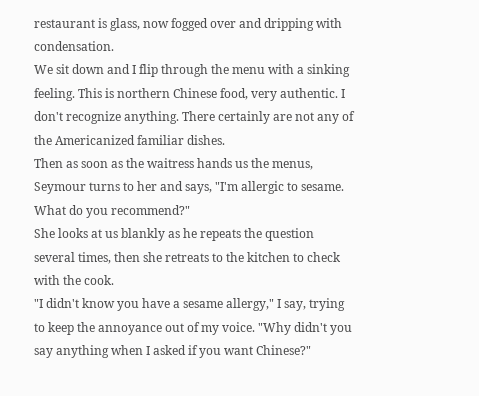restaurant is glass, now fogged over and dripping with condensation.
We sit down and I flip through the menu with a sinking feeling. This is northern Chinese food, very authentic. I don't recognize anything. There certainly are not any of the Americanized familiar dishes.
Then as soon as the waitress hands us the menus, Seymour turns to her and says, "I'm allergic to sesame. What do you recommend?"
She looks at us blankly as he repeats the question several times, then she retreats to the kitchen to check with the cook.
"I didn't know you have a sesame allergy," I say, trying to keep the annoyance out of my voice. "Why didn't you say anything when I asked if you want Chinese?"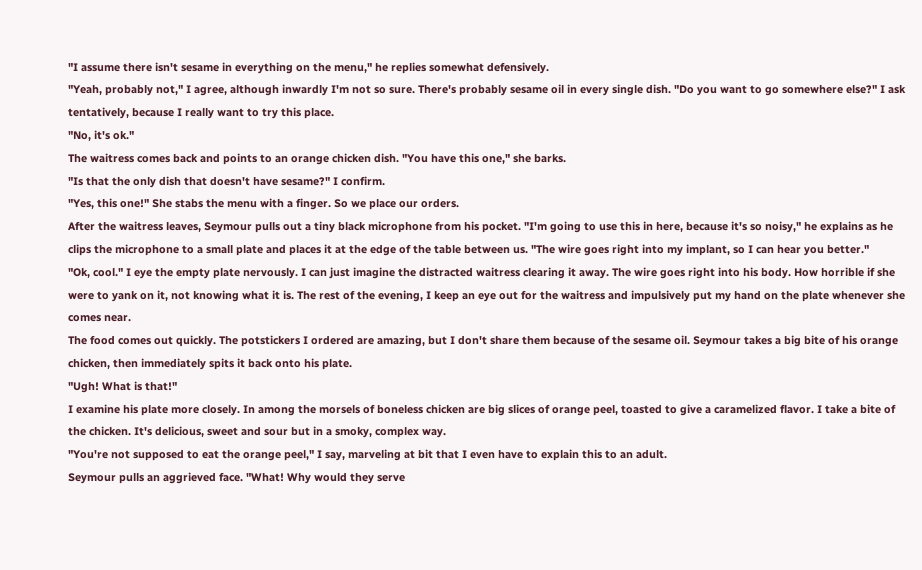"I assume there isn't sesame in everything on the menu," he replies somewhat defensively.
"Yeah, probably not," I agree, although inwardly I'm not so sure. There's probably sesame oil in every single dish. "Do you want to go somewhere else?" I ask tentatively, because I really want to try this place.
"No, it's ok."
The waitress comes back and points to an orange chicken dish. "You have this one," she barks.
"Is that the only dish that doesn't have sesame?" I confirm.
"Yes, this one!" She stabs the menu with a finger. So we place our orders.
After the waitress leaves, Seymour pulls out a tiny black microphone from his pocket. "I'm going to use this in here, because it's so noisy," he explains as he clips the microphone to a small plate and places it at the edge of the table between us. "The wire goes right into my implant, so I can hear you better."
"Ok, cool." I eye the empty plate nervously. I can just imagine the distracted waitress clearing it away. The wire goes right into his body. How horrible if she were to yank on it, not knowing what it is. The rest of the evening, I keep an eye out for the waitress and impulsively put my hand on the plate whenever she comes near.
The food comes out quickly. The potstickers I ordered are amazing, but I don't share them because of the sesame oil. Seymour takes a big bite of his orange chicken, then immediately spits it back onto his plate.
"Ugh! What is that!"
I examine his plate more closely. In among the morsels of boneless chicken are big slices of orange peel, toasted to give a caramelized flavor. I take a bite of the chicken. It's delicious, sweet and sour but in a smoky, complex way.
"You're not supposed to eat the orange peel," I say, marveling at bit that I even have to explain this to an adult.
Seymour pulls an aggrieved face. "What! Why would they serve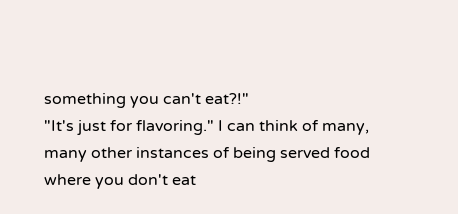something you can't eat?!"
"It's just for flavoring." I can think of many, many other instances of being served food where you don't eat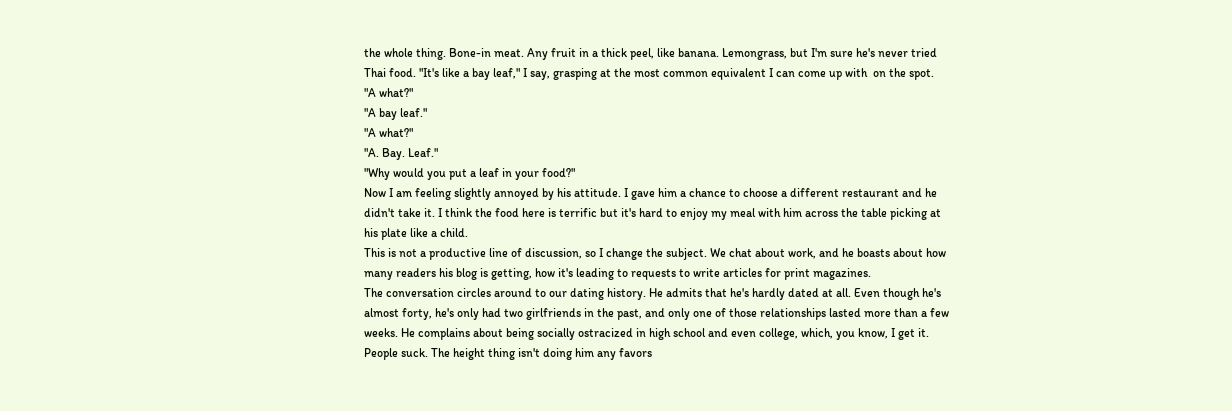the whole thing. Bone-in meat. Any fruit in a thick peel, like banana. Lemongrass, but I'm sure he's never tried Thai food. "It's like a bay leaf," I say, grasping at the most common equivalent I can come up with  on the spot.
"A what?"
"A bay leaf."
"A what?"
"A. Bay. Leaf."
"Why would you put a leaf in your food?"
Now I am feeling slightly annoyed by his attitude. I gave him a chance to choose a different restaurant and he didn't take it. I think the food here is terrific but it's hard to enjoy my meal with him across the table picking at his plate like a child.
This is not a productive line of discussion, so I change the subject. We chat about work, and he boasts about how many readers his blog is getting, how it's leading to requests to write articles for print magazines.
The conversation circles around to our dating history. He admits that he's hardly dated at all. Even though he's almost forty, he's only had two girlfriends in the past, and only one of those relationships lasted more than a few weeks. He complains about being socially ostracized in high school and even college, which, you know, I get it. People suck. The height thing isn't doing him any favors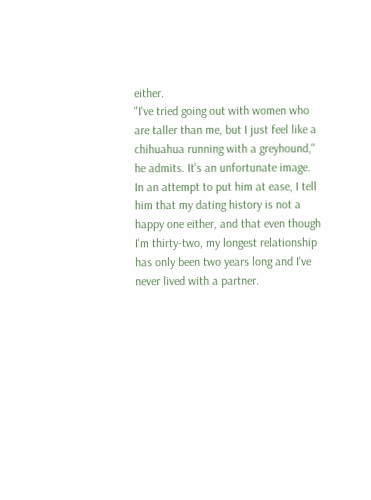either.
"I've tried going out with women who are taller than me, but I just feel like a chihuahua running with a greyhound," he admits. It's an unfortunate image.
In an attempt to put him at ease, I tell him that my dating history is not a happy one either, and that even though I'm thirty-two, my longest relationship has only been two years long and I've never lived with a partner.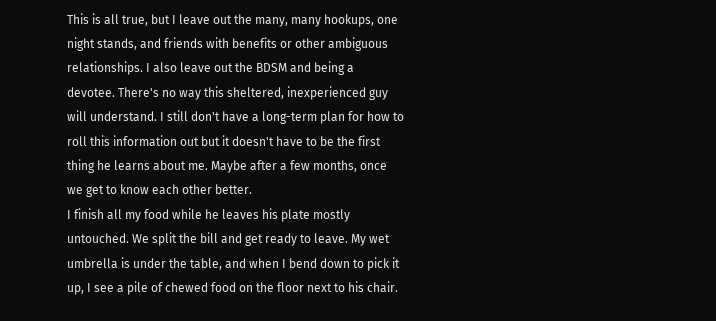This is all true, but I leave out the many, many hookups, one night stands, and friends with benefits or other ambiguous relationships. I also leave out the BDSM and being a devotee. There's no way this sheltered, inexperienced guy will understand. I still don't have a long-term plan for how to roll this information out but it doesn't have to be the first thing he learns about me. Maybe after a few months, once we get to know each other better.
I finish all my food while he leaves his plate mostly untouched. We split the bill and get ready to leave. My wet umbrella is under the table, and when I bend down to pick it up, I see a pile of chewed food on the floor next to his chair.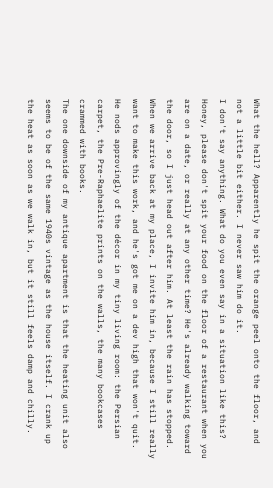What the hell? Apparently he spit the orange peel onto the floor, and not a little bit either. I never saw him do it.
I don't say anything. What do you even say in a situation like this? Honey, please don't spit your food on the floor of a restaurant when you are on a date, or really at any other time? He's already walking toward the door, so I just head out after him. At least the rain has stopped.
When we arrive back at my place, I invite him in, because I still really want to make this work, and he's got me on a dev high that won't quit. He nods approvingly of the décor in my tiny living room: the Persian carpet, the Pre-Raphaelite prints on the walls, the many bookcases crammed with books.
The one downside of my antique apartment is that the heating unit also seems to be of the same 1940s vintage as the house itself. I crank up the heat as soon as we walk in, but it still feels damp and chilly.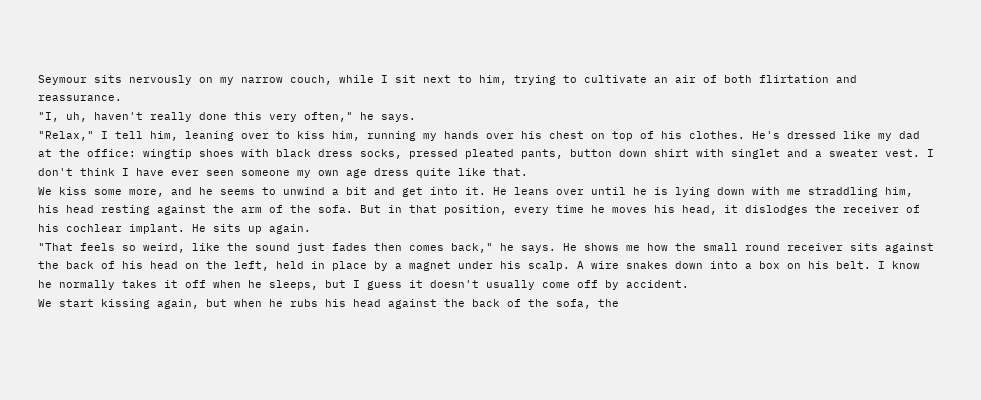Seymour sits nervously on my narrow couch, while I sit next to him, trying to cultivate an air of both flirtation and reassurance.
"I, uh, haven't really done this very often," he says.
"Relax," I tell him, leaning over to kiss him, running my hands over his chest on top of his clothes. He's dressed like my dad at the office: wingtip shoes with black dress socks, pressed pleated pants, button down shirt with singlet and a sweater vest. I don't think I have ever seen someone my own age dress quite like that.
We kiss some more, and he seems to unwind a bit and get into it. He leans over until he is lying down with me straddling him, his head resting against the arm of the sofa. But in that position, every time he moves his head, it dislodges the receiver of his cochlear implant. He sits up again.
"That feels so weird, like the sound just fades then comes back," he says. He shows me how the small round receiver sits against the back of his head on the left, held in place by a magnet under his scalp. A wire snakes down into a box on his belt. I know he normally takes it off when he sleeps, but I guess it doesn't usually come off by accident.
We start kissing again, but when he rubs his head against the back of the sofa, the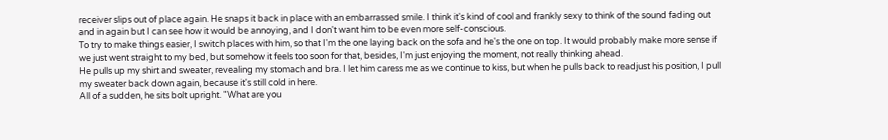receiver slips out of place again. He snaps it back in place with an embarrassed smile. I think it's kind of cool and frankly sexy to think of the sound fading out and in again but I can see how it would be annoying, and I don't want him to be even more self-conscious.
To try to make things easier, I switch places with him, so that I'm the one laying back on the sofa and he's the one on top. It would probably make more sense if we just went straight to my bed, but somehow it feels too soon for that, besides, I'm just enjoying the moment, not really thinking ahead.
He pulls up my shirt and sweater, revealing my stomach and bra. I let him caress me as we continue to kiss, but when he pulls back to readjust his position, I pull my sweater back down again, because it's still cold in here.
All of a sudden, he sits bolt upright. "What are you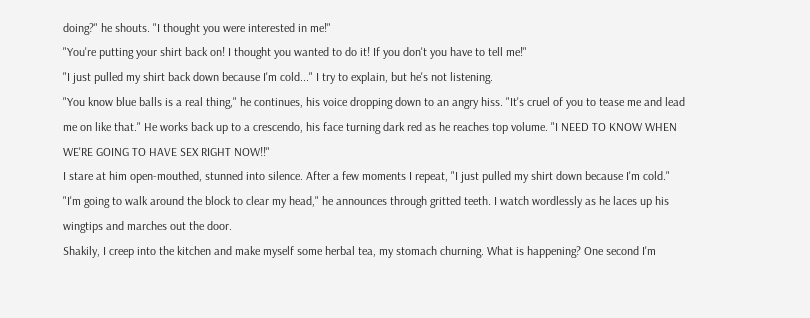doing?" he shouts. "I thought you were interested in me!"
"You're putting your shirt back on! I thought you wanted to do it! If you don't you have to tell me!"
"I just pulled my shirt back down because I'm cold..." I try to explain, but he's not listening.
"You know blue balls is a real thing," he continues, his voice dropping down to an angry hiss. "It's cruel of you to tease me and lead me on like that." He works back up to a crescendo, his face turning dark red as he reaches top volume. "I NEED TO KNOW WHEN WE'RE GOING TO HAVE SEX RIGHT NOW!!"
I stare at him open-mouthed, stunned into silence. After a few moments I repeat, "I just pulled my shirt down because I'm cold."
"I'm going to walk around the block to clear my head," he announces through gritted teeth. I watch wordlessly as he laces up his wingtips and marches out the door.
Shakily, I creep into the kitchen and make myself some herbal tea, my stomach churning. What is happening? One second I'm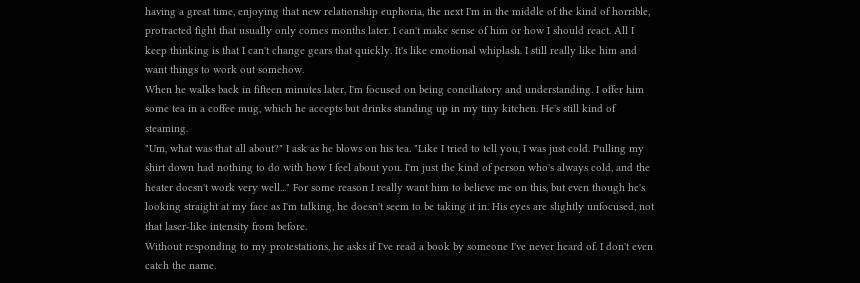having a great time, enjoying that new relationship euphoria, the next I'm in the middle of the kind of horrible, protracted fight that usually only comes months later. I can't make sense of him or how I should react. All I keep thinking is that I can't change gears that quickly. It's like emotional whiplash. I still really like him and want things to work out somehow.
When he walks back in fifteen minutes later, I'm focused on being conciliatory and understanding. I offer him some tea in a coffee mug, which he accepts but drinks standing up in my tiny kitchen. He's still kind of steaming.
"Um, what was that all about?" I ask as he blows on his tea. "Like I tried to tell you, I was just cold. Pulling my shirt down had nothing to do with how I feel about you. I'm just the kind of person who's always cold, and the heater doesn't work very well..." For some reason I really want him to believe me on this, but even though he's looking straight at my face as I'm talking, he doesn't seem to be taking it in. His eyes are slightly unfocused, not that laser-like intensity from before.
Without responding to my protestations, he asks if I've read a book by someone I've never heard of. I don't even catch the name.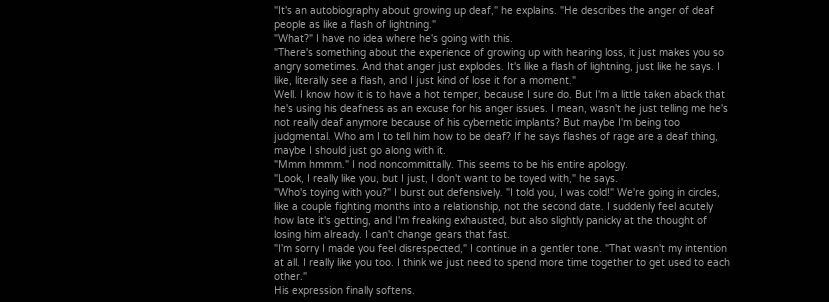"It's an autobiography about growing up deaf," he explains. "He describes the anger of deaf people as like a flash of lightning."
"What?" I have no idea where he's going with this.
"There's something about the experience of growing up with hearing loss, it just makes you so angry sometimes. And that anger just explodes. It's like a flash of lightning, just like he says. I like, literally see a flash, and I just kind of lose it for a moment."
Well. I know how it is to have a hot temper, because I sure do. But I'm a little taken aback that he's using his deafness as an excuse for his anger issues. I mean, wasn't he just telling me he's not really deaf anymore because of his cybernetic implants? But maybe I'm being too judgmental. Who am I to tell him how to be deaf? If he says flashes of rage are a deaf thing, maybe I should just go along with it.
"Mmm hmmm." I nod noncommittally. This seems to be his entire apology.
"Look, I really like you, but I just, I don't want to be toyed with," he says.
"Who's toying with you?" I burst out defensively. "I told you, I was cold!" We're going in circles, like a couple fighting months into a relationship, not the second date. I suddenly feel acutely how late it's getting, and I'm freaking exhausted, but also slightly panicky at the thought of losing him already. I can't change gears that fast.
"I'm sorry I made you feel disrespected," I continue in a gentler tone. "That wasn't my intention at all. I really like you too. I think we just need to spend more time together to get used to each other."
His expression finally softens.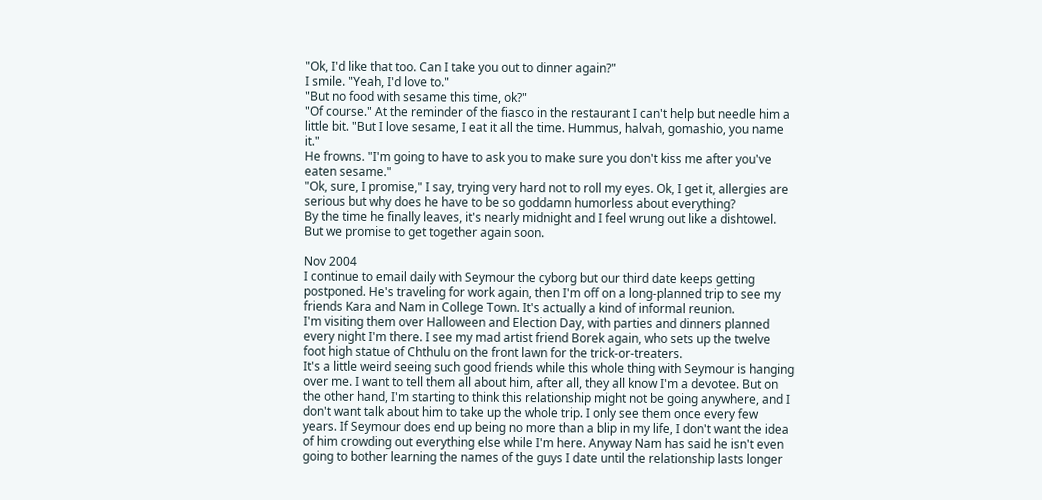"Ok, I'd like that too. Can I take you out to dinner again?"
I smile. "Yeah, I'd love to."
"But no food with sesame this time, ok?"
"Of course." At the reminder of the fiasco in the restaurant I can't help but needle him a little bit. "But I love sesame, I eat it all the time. Hummus, halvah, gomashio, you name it."
He frowns. "I'm going to have to ask you to make sure you don't kiss me after you've eaten sesame."
"Ok, sure, I promise," I say, trying very hard not to roll my eyes. Ok, I get it, allergies are serious but why does he have to be so goddamn humorless about everything?
By the time he finally leaves, it's nearly midnight and I feel wrung out like a dishtowel. But we promise to get together again soon.

Nov 2004
I continue to email daily with Seymour the cyborg but our third date keeps getting postponed. He's traveling for work again, then I'm off on a long-planned trip to see my friends Kara and Nam in College Town. It's actually a kind of informal reunion.
I'm visiting them over Halloween and Election Day, with parties and dinners planned every night I'm there. I see my mad artist friend Borek again, who sets up the twelve foot high statue of Chthulu on the front lawn for the trick-or-treaters.
It's a little weird seeing such good friends while this whole thing with Seymour is hanging over me. I want to tell them all about him, after all, they all know I'm a devotee. But on the other hand, I'm starting to think this relationship might not be going anywhere, and I don't want talk about him to take up the whole trip. I only see them once every few years. If Seymour does end up being no more than a blip in my life, I don't want the idea of him crowding out everything else while I'm here. Anyway Nam has said he isn't even going to bother learning the names of the guys I date until the relationship lasts longer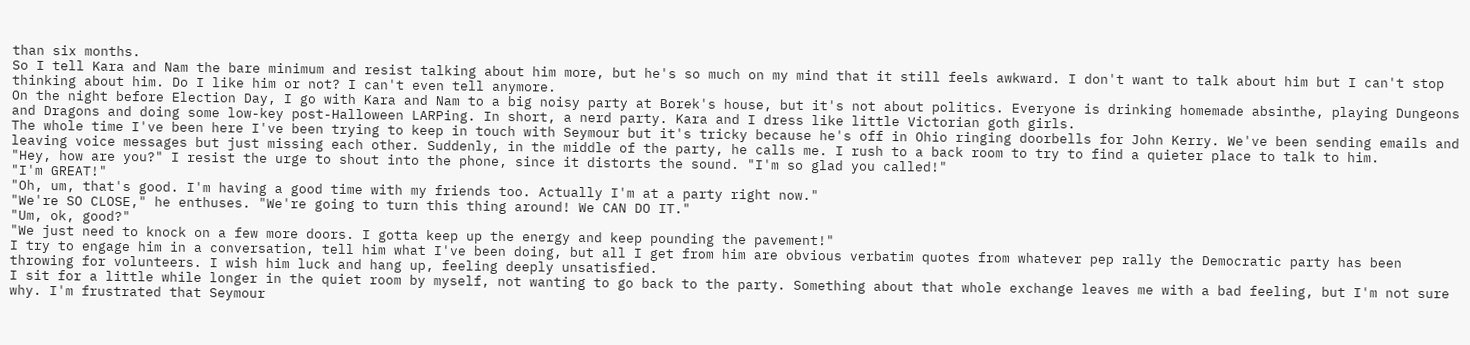than six months.
So I tell Kara and Nam the bare minimum and resist talking about him more, but he's so much on my mind that it still feels awkward. I don't want to talk about him but I can't stop thinking about him. Do I like him or not? I can't even tell anymore.
On the night before Election Day, I go with Kara and Nam to a big noisy party at Borek's house, but it's not about politics. Everyone is drinking homemade absinthe, playing Dungeons and Dragons and doing some low-key post-Halloween LARPing. In short, a nerd party. Kara and I dress like little Victorian goth girls.
The whole time I've been here I've been trying to keep in touch with Seymour but it's tricky because he's off in Ohio ringing doorbells for John Kerry. We've been sending emails and leaving voice messages but just missing each other. Suddenly, in the middle of the party, he calls me. I rush to a back room to try to find a quieter place to talk to him.
"Hey, how are you?" I resist the urge to shout into the phone, since it distorts the sound. "I'm so glad you called!"
"I'm GREAT!"
"Oh, um, that's good. I'm having a good time with my friends too. Actually I'm at a party right now."
"We're SO CLOSE," he enthuses. "We're going to turn this thing around! We CAN DO IT."
"Um, ok, good?"
"We just need to knock on a few more doors. I gotta keep up the energy and keep pounding the pavement!"
I try to engage him in a conversation, tell him what I've been doing, but all I get from him are obvious verbatim quotes from whatever pep rally the Democratic party has been throwing for volunteers. I wish him luck and hang up, feeling deeply unsatisfied.
I sit for a little while longer in the quiet room by myself, not wanting to go back to the party. Something about that whole exchange leaves me with a bad feeling, but I'm not sure why. I'm frustrated that Seymour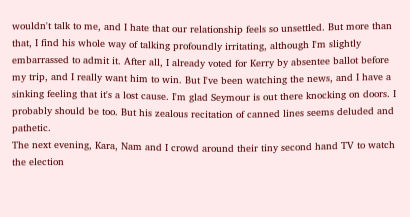wouldn't talk to me, and I hate that our relationship feels so unsettled. But more than that, I find his whole way of talking profoundly irritating, although I'm slightly embarrassed to admit it. After all, I already voted for Kerry by absentee ballot before my trip, and I really want him to win. But I've been watching the news, and I have a sinking feeling that it's a lost cause. I'm glad Seymour is out there knocking on doors. I probably should be too. But his zealous recitation of canned lines seems deluded and pathetic.
The next evening, Kara, Nam and I crowd around their tiny second hand TV to watch the election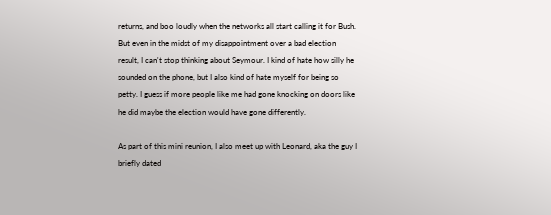returns, and boo loudly when the networks all start calling it for Bush. But even in the midst of my disappointment over a bad election result, I can't stop thinking about Seymour. I kind of hate how silly he sounded on the phone, but I also kind of hate myself for being so petty. I guess if more people like me had gone knocking on doors like he did maybe the election would have gone differently.

As part of this mini reunion, I also meet up with Leonard, aka the guy I briefly dated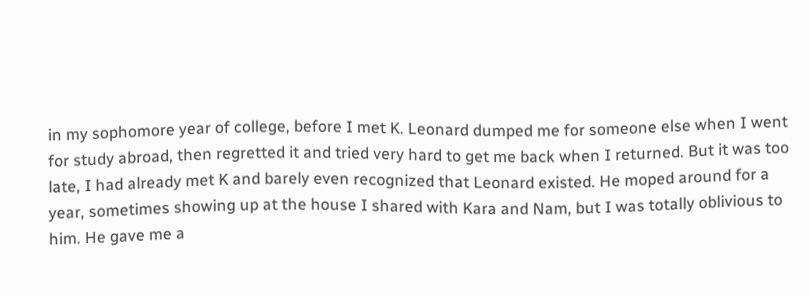in my sophomore year of college, before I met K. Leonard dumped me for someone else when I went for study abroad, then regretted it and tried very hard to get me back when I returned. But it was too late, I had already met K and barely even recognized that Leonard existed. He moped around for a year, sometimes showing up at the house I shared with Kara and Nam, but I was totally oblivious to him. He gave me a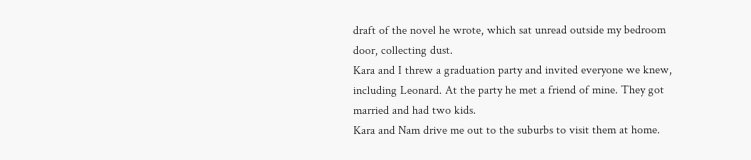draft of the novel he wrote, which sat unread outside my bedroom door, collecting dust.
Kara and I threw a graduation party and invited everyone we knew, including Leonard. At the party he met a friend of mine. They got married and had two kids.
Kara and Nam drive me out to the suburbs to visit them at home.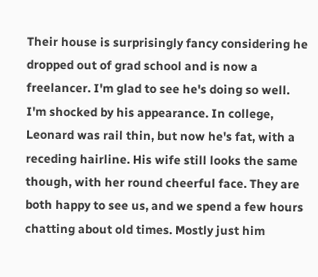Their house is surprisingly fancy considering he dropped out of grad school and is now a freelancer. I'm glad to see he's doing so well.
I'm shocked by his appearance. In college, Leonard was rail thin, but now he's fat, with a receding hairline. His wife still looks the same though, with her round cheerful face. They are both happy to see us, and we spend a few hours chatting about old times. Mostly just him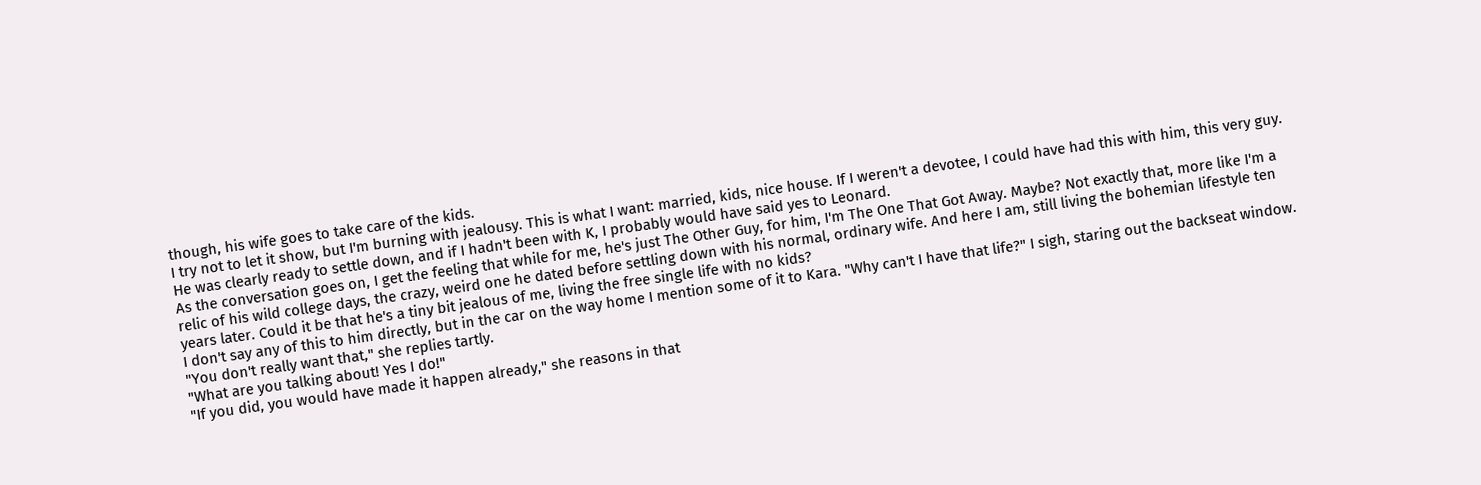though, his wife goes to take care of the kids.
I try not to let it show, but I'm burning with jealousy. This is what I want: married, kids, nice house. If I weren't a devotee, I could have had this with him, this very guy. He was clearly ready to settle down, and if I hadn't been with K, I probably would have said yes to Leonard.
As the conversation goes on, I get the feeling that while for me, he's just The Other Guy, for him, I'm The One That Got Away. Maybe? Not exactly that, more like I'm a relic of his wild college days, the crazy, weird one he dated before settling down with his normal, ordinary wife. And here I am, still living the bohemian lifestyle ten years later. Could it be that he's a tiny bit jealous of me, living the free single life with no kids?
I don't say any of this to him directly, but in the car on the way home I mention some of it to Kara. "Why can't I have that life?" I sigh, staring out the backseat window.
"You don't really want that," she replies tartly.
"What are you talking about! Yes I do!"
"If you did, you would have made it happen already," she reasons in that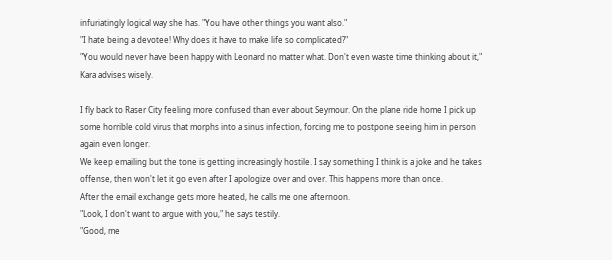infuriatingly logical way she has. "You have other things you want also."
"I hate being a devotee! Why does it have to make life so complicated?"
"You would never have been happy with Leonard no matter what. Don't even waste time thinking about it," Kara advises wisely.

I fly back to Raser City feeling more confused than ever about Seymour. On the plane ride home I pick up some horrible cold virus that morphs into a sinus infection, forcing me to postpone seeing him in person again even longer.
We keep emailing but the tone is getting increasingly hostile. I say something I think is a joke and he takes offense, then won't let it go even after I apologize over and over. This happens more than once.
After the email exchange gets more heated, he calls me one afternoon.
"Look, I don't want to argue with you," he says testily.
"Good, me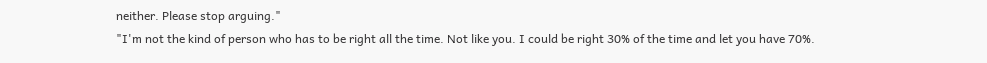neither. Please stop arguing."
"I'm not the kind of person who has to be right all the time. Not like you. I could be right 30% of the time and let you have 70%.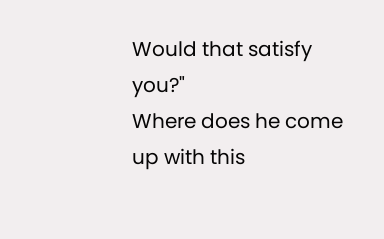Would that satisfy you?"
Where does he come up with this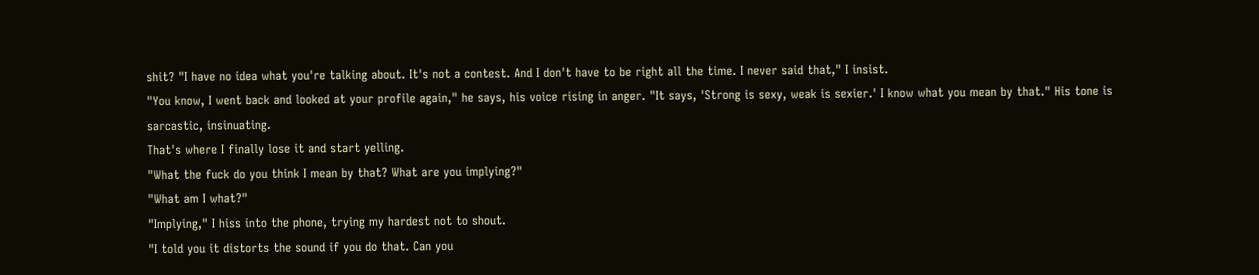shit? "I have no idea what you're talking about. It's not a contest. And I don't have to be right all the time. I never said that," I insist.
"You know, I went back and looked at your profile again," he says, his voice rising in anger. "It says, 'Strong is sexy, weak is sexier.' I know what you mean by that." His tone is sarcastic, insinuating.
That's where I finally lose it and start yelling.
"What the fuck do you think I mean by that? What are you implying?"
"What am I what?"
"Implying," I hiss into the phone, trying my hardest not to shout.
"I told you it distorts the sound if you do that. Can you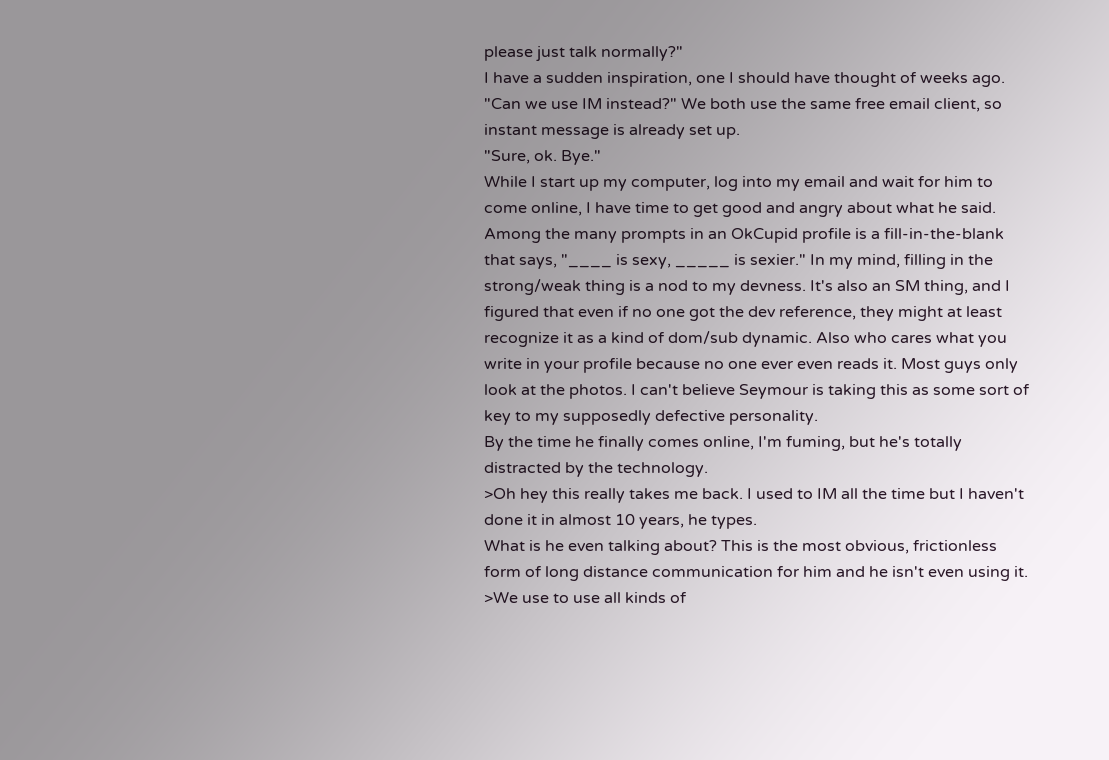please just talk normally?"
I have a sudden inspiration, one I should have thought of weeks ago.
"Can we use IM instead?" We both use the same free email client, so instant message is already set up.
"Sure, ok. Bye."
While I start up my computer, log into my email and wait for him to come online, I have time to get good and angry about what he said.
Among the many prompts in an OkCupid profile is a fill-in-the-blank that says, "____ is sexy, _____ is sexier." In my mind, filling in the strong/weak thing is a nod to my devness. It's also an SM thing, and I figured that even if no one got the dev reference, they might at least recognize it as a kind of dom/sub dynamic. Also who cares what you write in your profile because no one ever even reads it. Most guys only look at the photos. I can't believe Seymour is taking this as some sort of key to my supposedly defective personality.
By the time he finally comes online, I'm fuming, but he's totally distracted by the technology.
>Oh hey this really takes me back. I used to IM all the time but I haven't done it in almost 10 years, he types.
What is he even talking about? This is the most obvious, frictionless form of long distance communication for him and he isn't even using it.
>We use to use all kinds of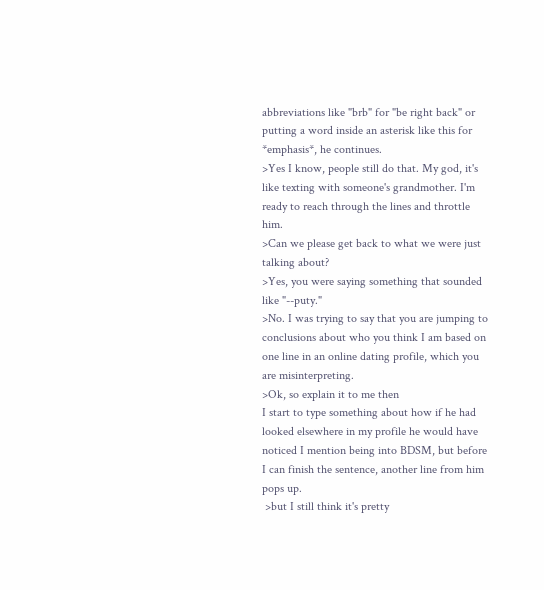abbreviations like "brb" for "be right back" or putting a word inside an asterisk like this for *emphasis*, he continues.
>Yes I know, people still do that. My god, it's like texting with someone's grandmother. I'm ready to reach through the lines and throttle him.
>Can we please get back to what we were just talking about?
>Yes, you were saying something that sounded like "--puty."
>No. I was trying to say that you are jumping to conclusions about who you think I am based on one line in an online dating profile, which you are misinterpreting.
>Ok, so explain it to me then
I start to type something about how if he had looked elsewhere in my profile he would have noticed I mention being into BDSM, but before I can finish the sentence, another line from him pops up.
 >but I still think it's pretty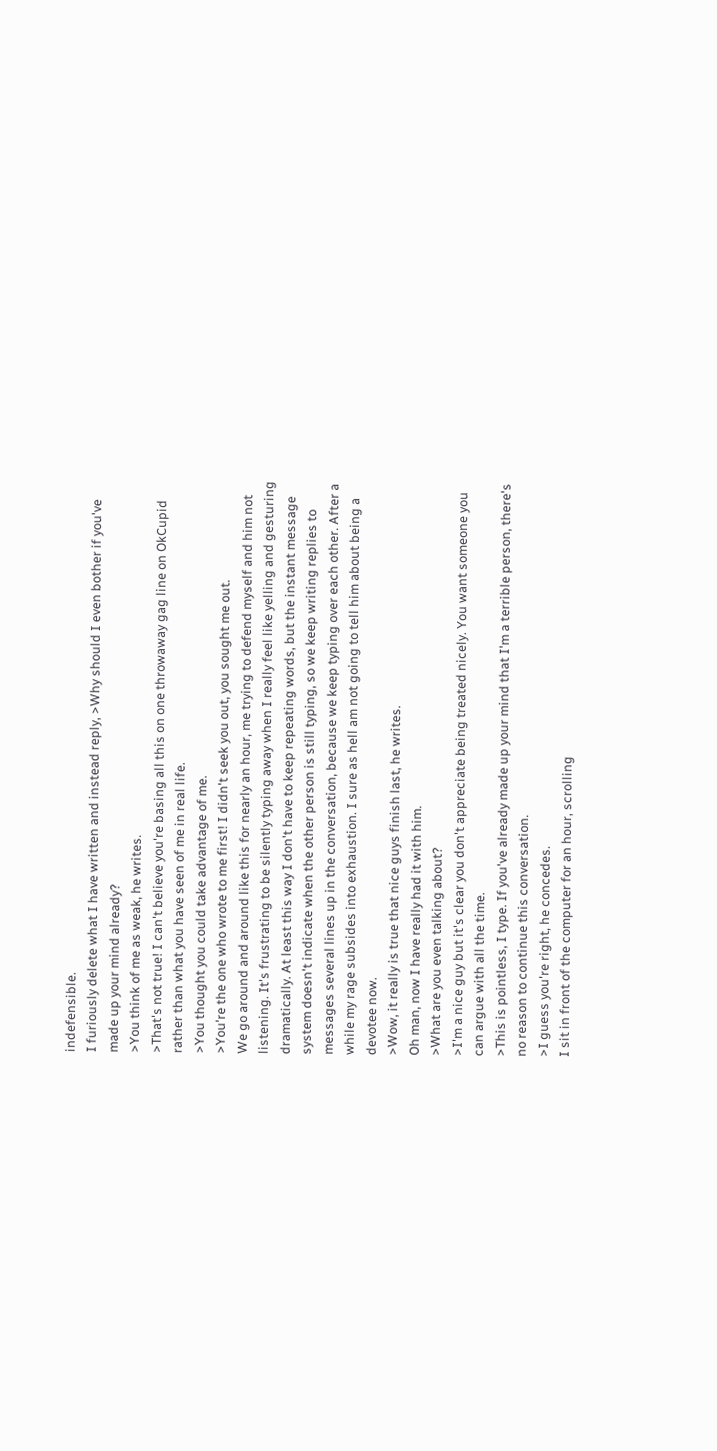indefensible.
I furiously delete what I have written and instead reply, >Why should I even bother if you've made up your mind already?
>You think of me as weak, he writes.
>That's not true! I can't believe you're basing all this on one throwaway gag line on OkCupid rather than what you have seen of me in real life.
>You thought you could take advantage of me.
>You're the one who wrote to me first! I didn't seek you out, you sought me out.
We go around and around like this for nearly an hour, me trying to defend myself and him not listening. It's frustrating to be silently typing away when I really feel like yelling and gesturing dramatically. At least this way I don't have to keep repeating words, but the instant message system doesn't indicate when the other person is still typing, so we keep writing replies to messages several lines up in the conversation, because we keep typing over each other. After a while my rage subsides into exhaustion. I sure as hell am not going to tell him about being a devotee now.
>Wow, it really is true that nice guys finish last, he writes.
Oh man, now I have really had it with him.
>What are you even talking about?
>I'm a nice guy but it's clear you don't appreciate being treated nicely. You want someone you can argue with all the time.
>This is pointless, I type. If you've already made up your mind that I'm a terrible person, there's no reason to continue this conversation.
>I guess you're right, he concedes.
I sit in front of the computer for an hour, scrolling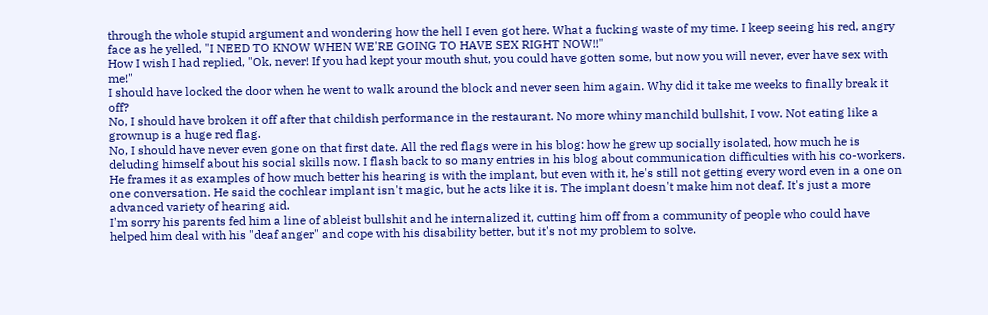through the whole stupid argument and wondering how the hell I even got here. What a fucking waste of my time. I keep seeing his red, angry face as he yelled, "I NEED TO KNOW WHEN WE'RE GOING TO HAVE SEX RIGHT NOW!!"
How I wish I had replied, "Ok, never! If you had kept your mouth shut, you could have gotten some, but now you will never, ever have sex with me!"
I should have locked the door when he went to walk around the block and never seen him again. Why did it take me weeks to finally break it off?
No, I should have broken it off after that childish performance in the restaurant. No more whiny manchild bullshit, I vow. Not eating like a grownup is a huge red flag.
No, I should have never even gone on that first date. All the red flags were in his blog: how he grew up socially isolated, how much he is deluding himself about his social skills now. I flash back to so many entries in his blog about communication difficulties with his co-workers. He frames it as examples of how much better his hearing is with the implant, but even with it, he's still not getting every word even in a one on one conversation. He said the cochlear implant isn't magic, but he acts like it is. The implant doesn't make him not deaf. It's just a more advanced variety of hearing aid.
I'm sorry his parents fed him a line of ableist bullshit and he internalized it, cutting him off from a community of people who could have helped him deal with his "deaf anger" and cope with his disability better, but it's not my problem to solve.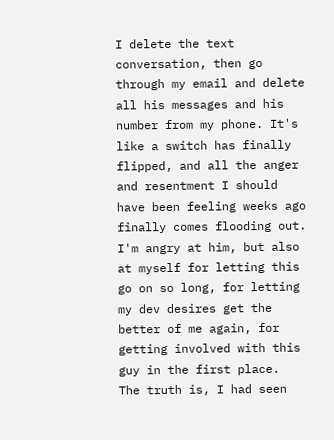I delete the text conversation, then go through my email and delete all his messages and his number from my phone. It's like a switch has finally flipped, and all the anger and resentment I should have been feeling weeks ago finally comes flooding out. I'm angry at him, but also at myself for letting this go on so long, for letting my dev desires get the better of me again, for getting involved with this guy in the first place.
The truth is, I had seen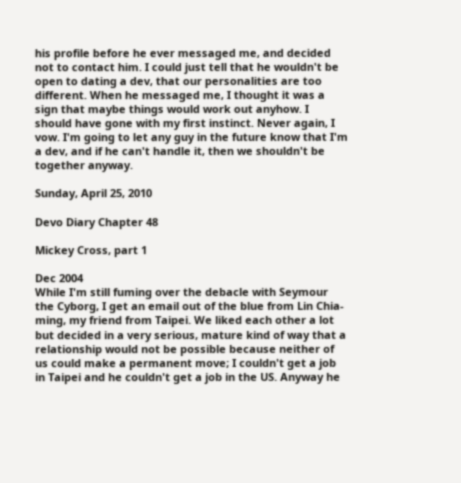his profile before he ever messaged me, and decided not to contact him. I could just tell that he wouldn't be open to dating a dev, that our personalities are too different. When he messaged me, I thought it was a sign that maybe things would work out anyhow. I should have gone with my first instinct. Never again, I vow. I'm going to let any guy in the future know that I'm a dev, and if he can't handle it, then we shouldn't be together anyway.

Sunday, April 25, 2010

Devo Diary Chapter 48

Mickey Cross, part 1

Dec 2004
While I'm still fuming over the debacle with Seymour the Cyborg, I get an email out of the blue from Lin Chia-ming, my friend from Taipei. We liked each other a lot but decided in a very serious, mature kind of way that a relationship would not be possible because neither of us could make a permanent move; I couldn't get a job in Taipei and he couldn't get a job in the US. Anyway he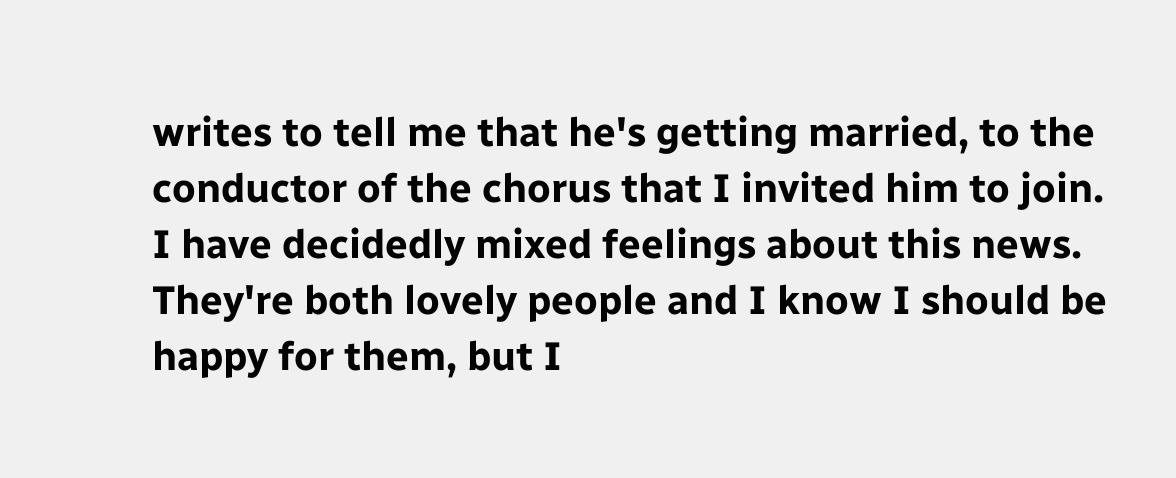writes to tell me that he's getting married, to the conductor of the chorus that I invited him to join.
I have decidedly mixed feelings about this news. They're both lovely people and I know I should be happy for them, but I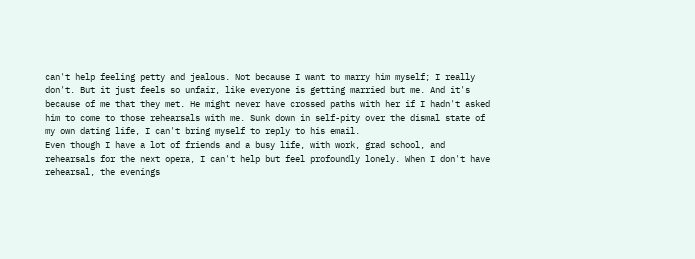can't help feeling petty and jealous. Not because I want to marry him myself; I really don't. But it just feels so unfair, like everyone is getting married but me. And it's because of me that they met. He might never have crossed paths with her if I hadn't asked him to come to those rehearsals with me. Sunk down in self-pity over the dismal state of my own dating life, I can't bring myself to reply to his email.
Even though I have a lot of friends and a busy life, with work, grad school, and rehearsals for the next opera, I can't help but feel profoundly lonely. When I don't have rehearsal, the evenings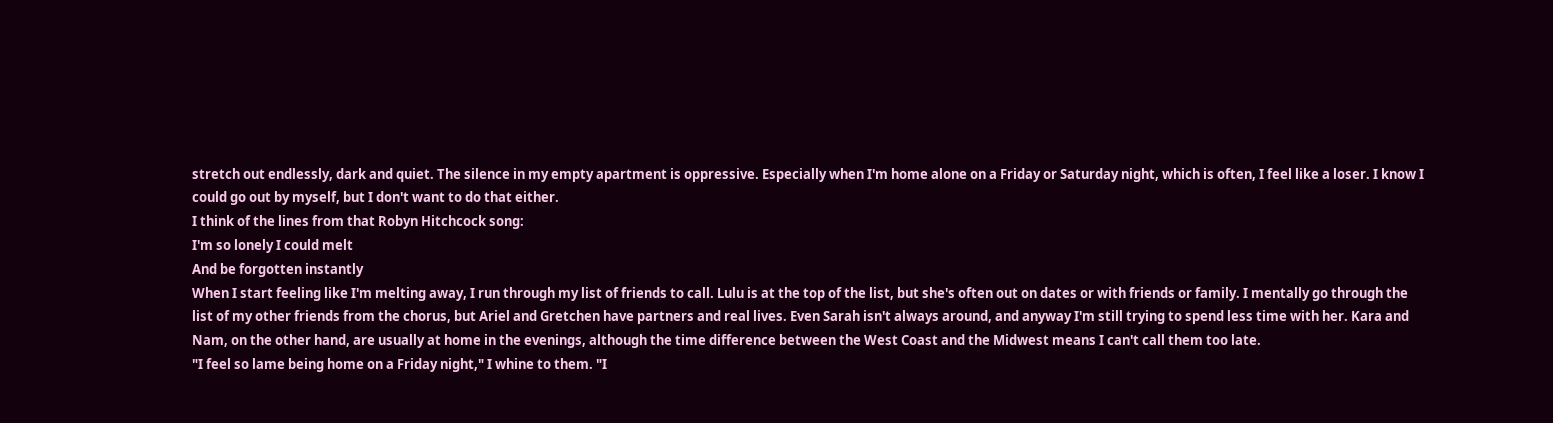stretch out endlessly, dark and quiet. The silence in my empty apartment is oppressive. Especially when I'm home alone on a Friday or Saturday night, which is often, I feel like a loser. I know I could go out by myself, but I don't want to do that either.
I think of the lines from that Robyn Hitchcock song:
I'm so lonely I could melt
And be forgotten instantly
When I start feeling like I'm melting away, I run through my list of friends to call. Lulu is at the top of the list, but she's often out on dates or with friends or family. I mentally go through the list of my other friends from the chorus, but Ariel and Gretchen have partners and real lives. Even Sarah isn't always around, and anyway I'm still trying to spend less time with her. Kara and Nam, on the other hand, are usually at home in the evenings, although the time difference between the West Coast and the Midwest means I can't call them too late.
"I feel so lame being home on a Friday night," I whine to them. "I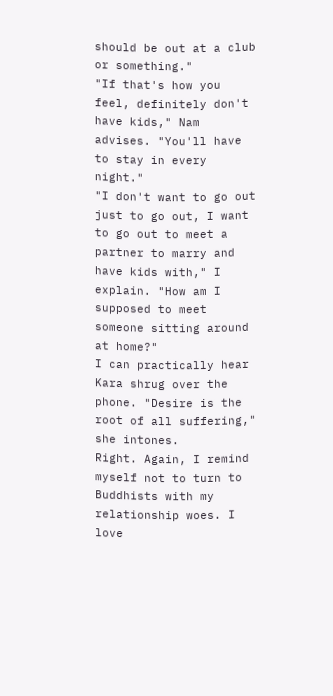should be out at a club or something."
"If that's how you feel, definitely don't have kids," Nam advises. "You'll have to stay in every night."
"I don't want to go out just to go out, I want to go out to meet a partner to marry and have kids with," I explain. "How am I supposed to meet someone sitting around at home?"
I can practically hear Kara shrug over the phone. "Desire is the root of all suffering," she intones.
Right. Again, I remind myself not to turn to Buddhists with my relationship woes. I love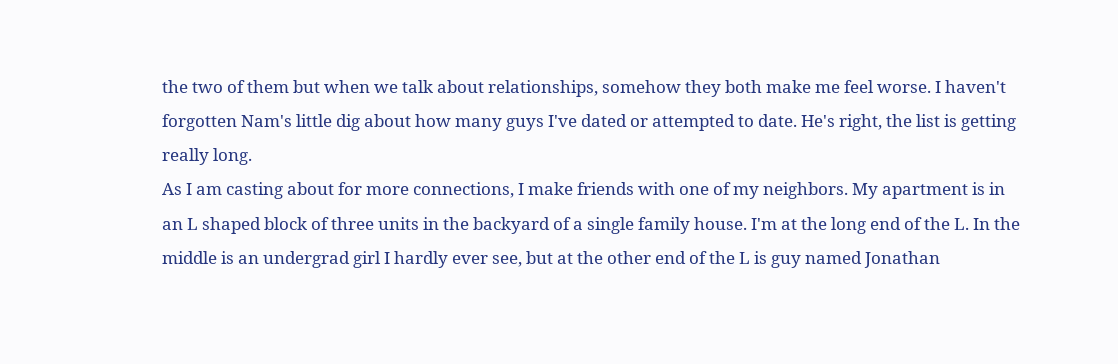the two of them but when we talk about relationships, somehow they both make me feel worse. I haven't forgotten Nam's little dig about how many guys I've dated or attempted to date. He's right, the list is getting really long.
As I am casting about for more connections, I make friends with one of my neighbors. My apartment is in an L shaped block of three units in the backyard of a single family house. I'm at the long end of the L. In the middle is an undergrad girl I hardly ever see, but at the other end of the L is guy named Jonathan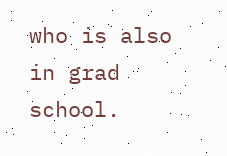who is also in grad school.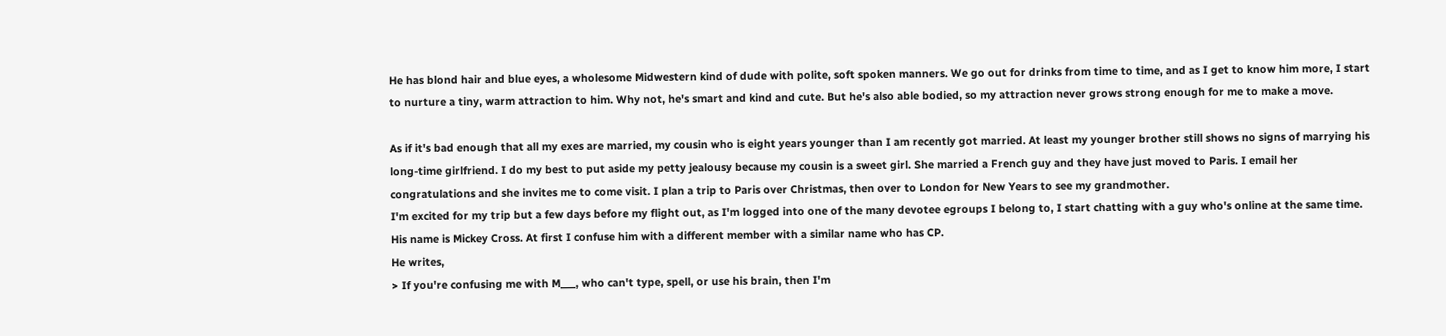He has blond hair and blue eyes, a wholesome Midwestern kind of dude with polite, soft spoken manners. We go out for drinks from time to time, and as I get to know him more, I start to nurture a tiny, warm attraction to him. Why not, he's smart and kind and cute. But he's also able bodied, so my attraction never grows strong enough for me to make a move.

As if it's bad enough that all my exes are married, my cousin who is eight years younger than I am recently got married. At least my younger brother still shows no signs of marrying his long-time girlfriend. I do my best to put aside my petty jealousy because my cousin is a sweet girl. She married a French guy and they have just moved to Paris. I email her congratulations and she invites me to come visit. I plan a trip to Paris over Christmas, then over to London for New Years to see my grandmother.
I'm excited for my trip but a few days before my flight out, as I'm logged into one of the many devotee egroups I belong to, I start chatting with a guy who's online at the same time. His name is Mickey Cross. At first I confuse him with a different member with a similar name who has CP.
He writes,
> If you're confusing me with M___, who can't type, spell, or use his brain, then I'm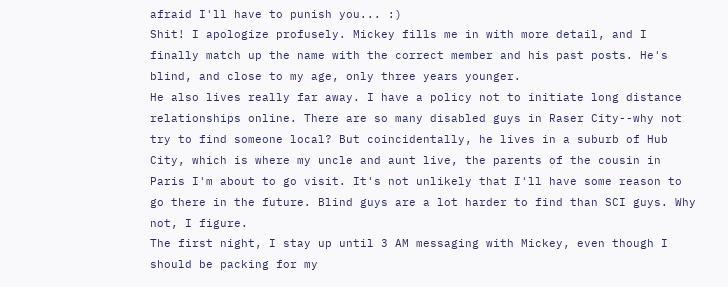afraid I'll have to punish you... :)
Shit! I apologize profusely. Mickey fills me in with more detail, and I finally match up the name with the correct member and his past posts. He's blind, and close to my age, only three years younger.
He also lives really far away. I have a policy not to initiate long distance relationships online. There are so many disabled guys in Raser City--why not try to find someone local? But coincidentally, he lives in a suburb of Hub City, which is where my uncle and aunt live, the parents of the cousin in Paris I'm about to go visit. It's not unlikely that I'll have some reason to go there in the future. Blind guys are a lot harder to find than SCI guys. Why not, I figure.
The first night, I stay up until 3 AM messaging with Mickey, even though I should be packing for my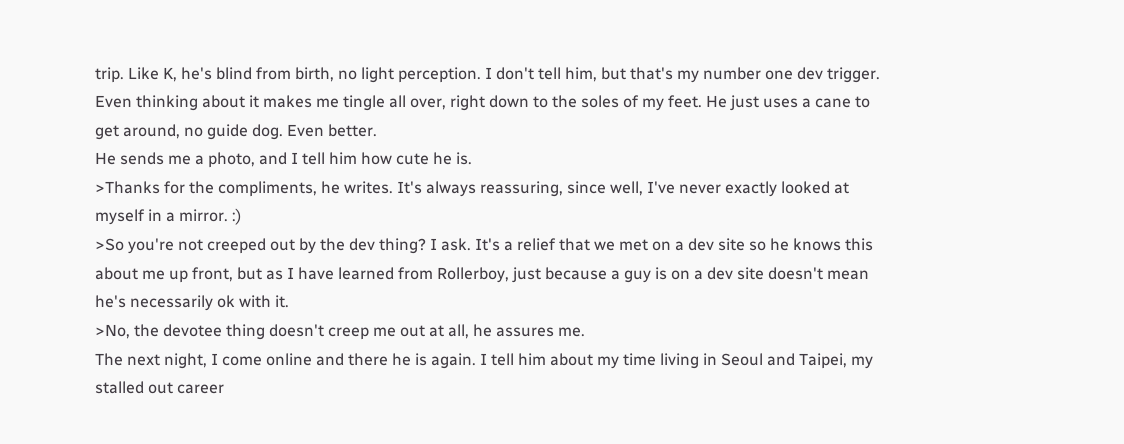trip. Like K, he's blind from birth, no light perception. I don't tell him, but that's my number one dev trigger. Even thinking about it makes me tingle all over, right down to the soles of my feet. He just uses a cane to get around, no guide dog. Even better.
He sends me a photo, and I tell him how cute he is.
>Thanks for the compliments, he writes. It's always reassuring, since well, I've never exactly looked at myself in a mirror. :)
>So you're not creeped out by the dev thing? I ask. It's a relief that we met on a dev site so he knows this about me up front, but as I have learned from Rollerboy, just because a guy is on a dev site doesn't mean he's necessarily ok with it.
>No, the devotee thing doesn't creep me out at all, he assures me.
The next night, I come online and there he is again. I tell him about my time living in Seoul and Taipei, my stalled out career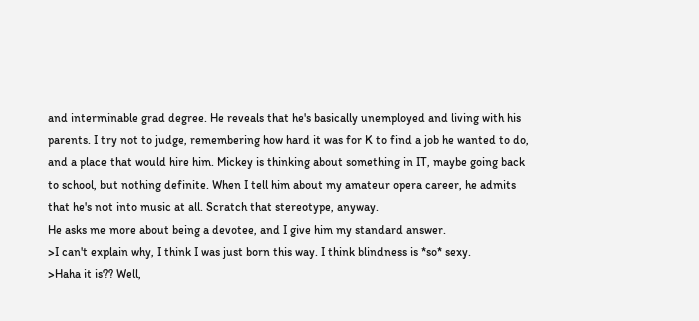and interminable grad degree. He reveals that he's basically unemployed and living with his parents. I try not to judge, remembering how hard it was for K to find a job he wanted to do, and a place that would hire him. Mickey is thinking about something in IT, maybe going back to school, but nothing definite. When I tell him about my amateur opera career, he admits that he's not into music at all. Scratch that stereotype, anyway.
He asks me more about being a devotee, and I give him my standard answer.
>I can't explain why, I think I was just born this way. I think blindness is *so* sexy.
>Haha it is?? Well,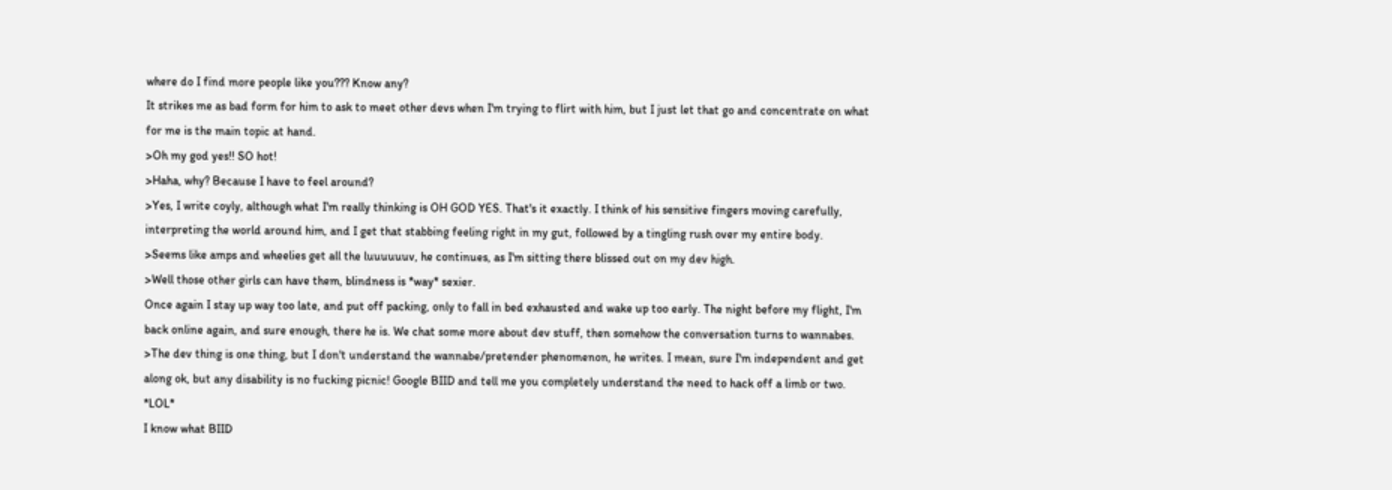where do I find more people like you??? Know any?
It strikes me as bad form for him to ask to meet other devs when I'm trying to flirt with him, but I just let that go and concentrate on what for me is the main topic at hand.
>Oh my god yes!! SO hot!
>Haha, why? Because I have to feel around?
>Yes, I write coyly, although what I'm really thinking is OH GOD YES. That's it exactly. I think of his sensitive fingers moving carefully, interpreting the world around him, and I get that stabbing feeling right in my gut, followed by a tingling rush over my entire body.
>Seems like amps and wheelies get all the luuuuuuv, he continues, as I'm sitting there blissed out on my dev high.
>Well those other girls can have them, blindness is *way* sexier.
Once again I stay up way too late, and put off packing, only to fall in bed exhausted and wake up too early. The night before my flight, I'm back online again, and sure enough, there he is. We chat some more about dev stuff, then somehow the conversation turns to wannabes.
>The dev thing is one thing, but I don't understand the wannabe/pretender phenomenon, he writes. I mean, sure I'm independent and get along ok, but any disability is no fucking picnic! Google BIID and tell me you completely understand the need to hack off a limb or two. *LOL*
I know what BIID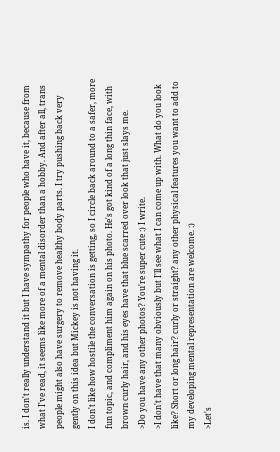is. I don't really understand it but I have sympathy for people who have it, because from what I've read, it seems like more of a mental disorder than a hobby. And after all, trans people might also have surgery to remove healthy body parts. I try pushing back very gently on this idea but Mickey is not having it.
I don't like how hostile the conversation is getting, so I circle back around to a safer, more fun topic, and compliment him again on his photo. He's got kind of a long thin face, with brown curly hair, and his eyes have that blue scarred over look that just slays me.
>Do you have any other photos? You're super cute :) I write.
>I don't have that many obviously but I'll see what I can come up with. What do you look like? Short or long hair? curly or straight? any other physical features you want to add to my developing mental representation are welcome. :)
>Let's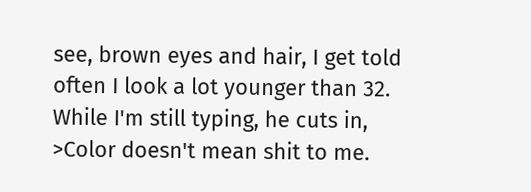see, brown eyes and hair, I get told often I look a lot younger than 32.
While I'm still typing, he cuts in,
>Color doesn't mean shit to me.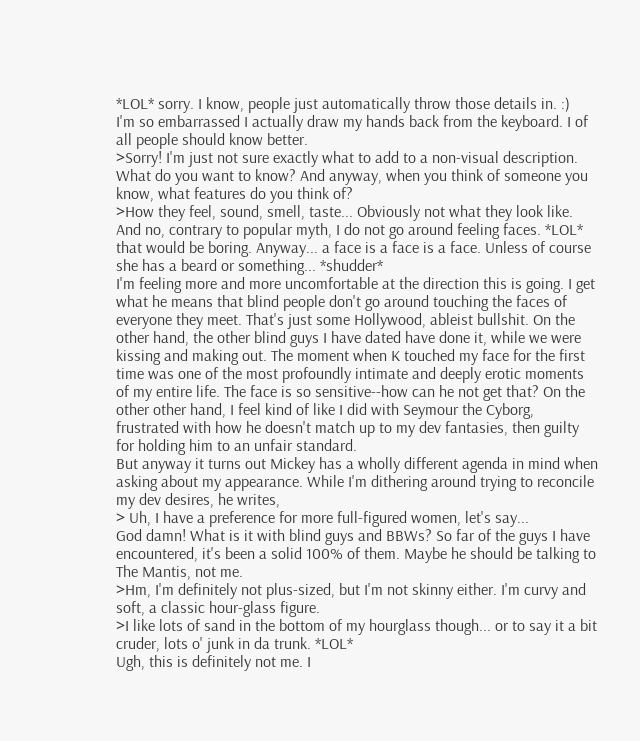*LOL* sorry. I know, people just automatically throw those details in. :)
I'm so embarrassed I actually draw my hands back from the keyboard. I of all people should know better.
>Sorry! I'm just not sure exactly what to add to a non-visual description. What do you want to know? And anyway, when you think of someone you know, what features do you think of?
>How they feel, sound, smell, taste... Obviously not what they look like. And no, contrary to popular myth, I do not go around feeling faces. *LOL* that would be boring. Anyway... a face is a face is a face. Unless of course she has a beard or something... *shudder*
I'm feeling more and more uncomfortable at the direction this is going. I get what he means that blind people don't go around touching the faces of everyone they meet. That's just some Hollywood, ableist bullshit. On the other hand, the other blind guys I have dated have done it, while we were kissing and making out. The moment when K touched my face for the first time was one of the most profoundly intimate and deeply erotic moments of my entire life. The face is so sensitive--how can he not get that? On the other other hand, I feel kind of like I did with Seymour the Cyborg, frustrated with how he doesn't match up to my dev fantasies, then guilty for holding him to an unfair standard.
But anyway it turns out Mickey has a wholly different agenda in mind when asking about my appearance. While I'm dithering around trying to reconcile my dev desires, he writes,
> Uh, I have a preference for more full-figured women, let's say...
God damn! What is it with blind guys and BBWs? So far of the guys I have encountered, it's been a solid 100% of them. Maybe he should be talking to The Mantis, not me.
>Hm, I'm definitely not plus-sized, but I'm not skinny either. I'm curvy and soft, a classic hour-glass figure.
>I like lots of sand in the bottom of my hourglass though... or to say it a bit cruder, lots o' junk in da trunk. *LOL*
Ugh, this is definitely not me. I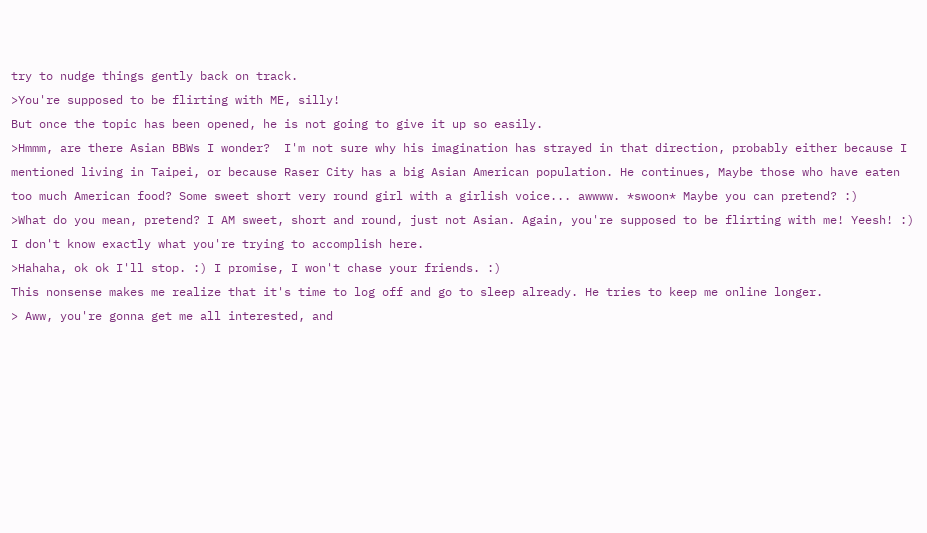try to nudge things gently back on track.
>You're supposed to be flirting with ME, silly!
But once the topic has been opened, he is not going to give it up so easily.
>Hmmm, are there Asian BBWs I wonder?  I'm not sure why his imagination has strayed in that direction, probably either because I mentioned living in Taipei, or because Raser City has a big Asian American population. He continues, Maybe those who have eaten too much American food? Some sweet short very round girl with a girlish voice... awwww. *swoon* Maybe you can pretend? :)
>What do you mean, pretend? I AM sweet, short and round, just not Asian. Again, you're supposed to be flirting with me! Yeesh! :) I don't know exactly what you're trying to accomplish here.
>Hahaha, ok ok I'll stop. :) I promise, I won't chase your friends. :)
This nonsense makes me realize that it's time to log off and go to sleep already. He tries to keep me online longer.
> Aww, you're gonna get me all interested, and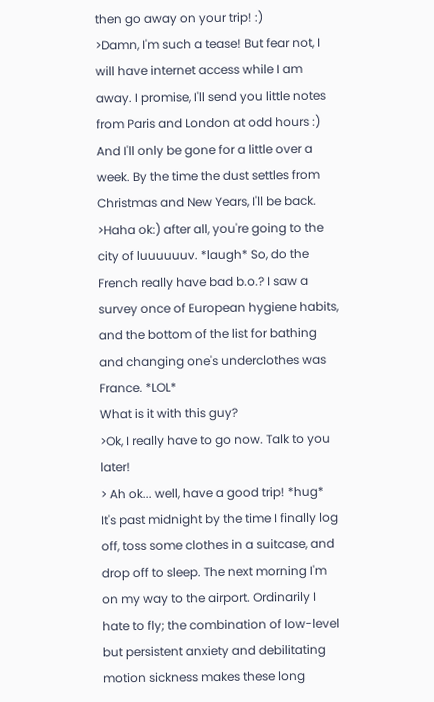then go away on your trip! :)
>Damn, I'm such a tease! But fear not, I will have internet access while I am away. I promise, I'll send you little notes from Paris and London at odd hours :) And I'll only be gone for a little over a week. By the time the dust settles from Christmas and New Years, I'll be back.
>Haha ok:) after all, you're going to the city of luuuuuuv. *laugh* So, do the French really have bad b.o.? I saw a survey once of European hygiene habits, and the bottom of the list for bathing and changing one's underclothes was France. *LOL*
What is it with this guy?
>Ok, I really have to go now. Talk to you later!
> Ah ok... well, have a good trip! *hug*
It's past midnight by the time I finally log off, toss some clothes in a suitcase, and drop off to sleep. The next morning I'm on my way to the airport. Ordinarily I hate to fly; the combination of low-level but persistent anxiety and debilitating motion sickness makes these long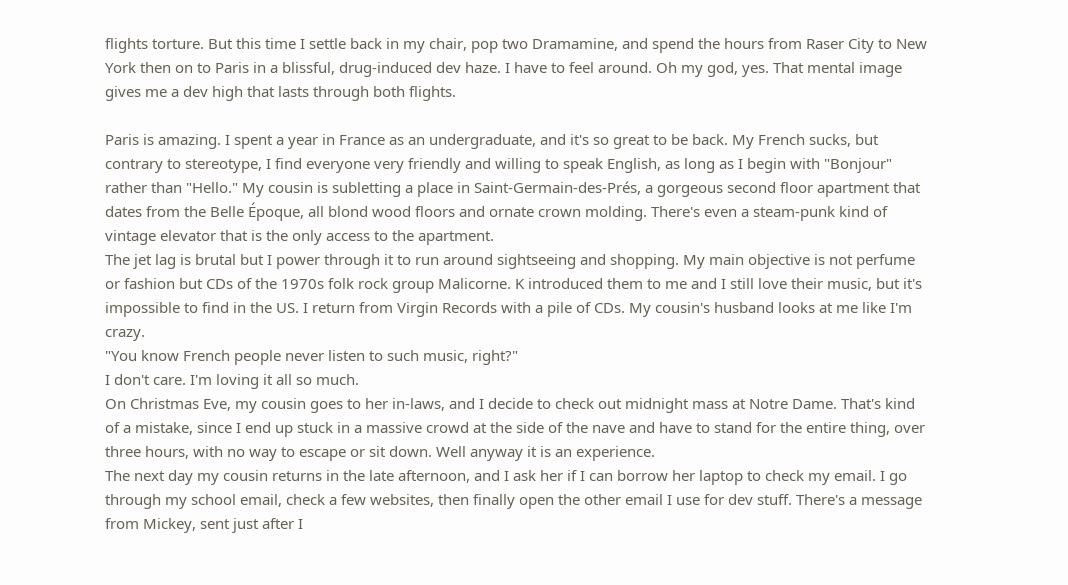flights torture. But this time I settle back in my chair, pop two Dramamine, and spend the hours from Raser City to New York then on to Paris in a blissful, drug-induced dev haze. I have to feel around. Oh my god, yes. That mental image gives me a dev high that lasts through both flights.

Paris is amazing. I spent a year in France as an undergraduate, and it's so great to be back. My French sucks, but contrary to stereotype, I find everyone very friendly and willing to speak English, as long as I begin with "Bonjour" rather than "Hello." My cousin is subletting a place in Saint-Germain-des-Prés, a gorgeous second floor apartment that dates from the Belle Époque, all blond wood floors and ornate crown molding. There's even a steam-punk kind of vintage elevator that is the only access to the apartment.
The jet lag is brutal but I power through it to run around sightseeing and shopping. My main objective is not perfume or fashion but CDs of the 1970s folk rock group Malicorne. K introduced them to me and I still love their music, but it's impossible to find in the US. I return from Virgin Records with a pile of CDs. My cousin's husband looks at me like I'm crazy.
"You know French people never listen to such music, right?"
I don't care. I'm loving it all so much.
On Christmas Eve, my cousin goes to her in-laws, and I decide to check out midnight mass at Notre Dame. That's kind of a mistake, since I end up stuck in a massive crowd at the side of the nave and have to stand for the entire thing, over three hours, with no way to escape or sit down. Well anyway it is an experience.
The next day my cousin returns in the late afternoon, and I ask her if I can borrow her laptop to check my email. I go through my school email, check a few websites, then finally open the other email I use for dev stuff. There's a message from Mickey, sent just after I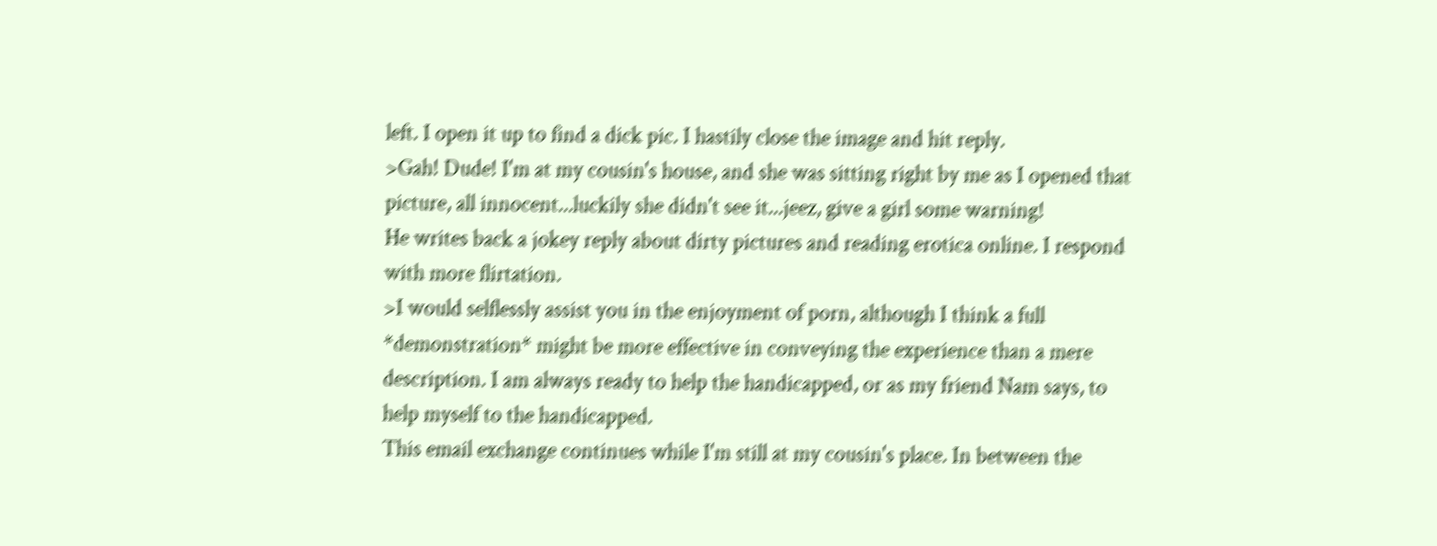left. I open it up to find a dick pic. I hastily close the image and hit reply.
>Gah! Dude! I'm at my cousin's house, and she was sitting right by me as I opened that picture, all innocent...luckily she didn't see it...jeez, give a girl some warning!
He writes back a jokey reply about dirty pictures and reading erotica online. I respond with more flirtation.
>I would selflessly assist you in the enjoyment of porn, although I think a full *demonstration* might be more effective in conveying the experience than a mere description. I am always ready to help the handicapped, or as my friend Nam says, to help myself to the handicapped.
This email exchange continues while I'm still at my cousin's place. In between the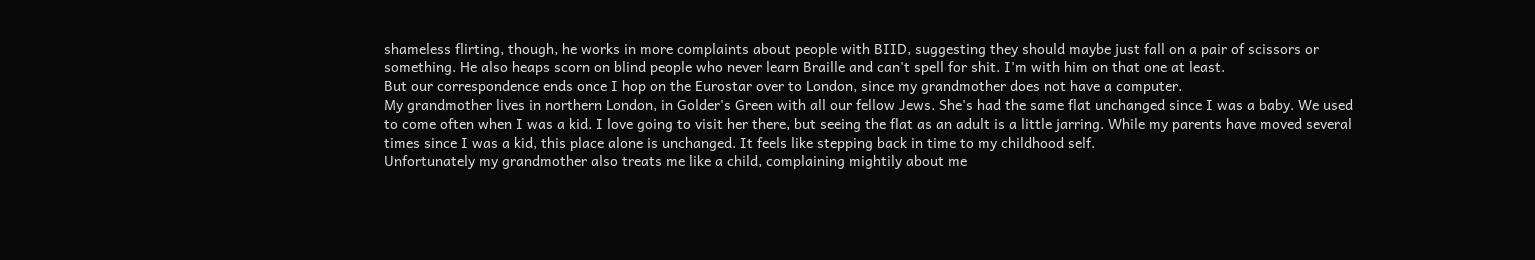shameless flirting, though, he works in more complaints about people with BIID, suggesting they should maybe just fall on a pair of scissors or something. He also heaps scorn on blind people who never learn Braille and can't spell for shit. I'm with him on that one at least.
But our correspondence ends once I hop on the Eurostar over to London, since my grandmother does not have a computer.
My grandmother lives in northern London, in Golder's Green with all our fellow Jews. She's had the same flat unchanged since I was a baby. We used to come often when I was a kid. I love going to visit her there, but seeing the flat as an adult is a little jarring. While my parents have moved several times since I was a kid, this place alone is unchanged. It feels like stepping back in time to my childhood self.
Unfortunately my grandmother also treats me like a child, complaining mightily about me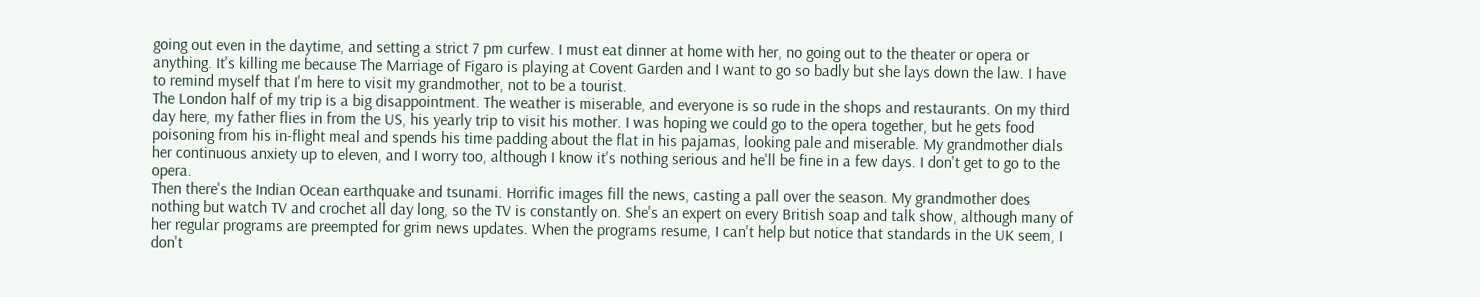going out even in the daytime, and setting a strict 7 pm curfew. I must eat dinner at home with her, no going out to the theater or opera or anything. It's killing me because The Marriage of Figaro is playing at Covent Garden and I want to go so badly but she lays down the law. I have to remind myself that I'm here to visit my grandmother, not to be a tourist.
The London half of my trip is a big disappointment. The weather is miserable, and everyone is so rude in the shops and restaurants. On my third day here, my father flies in from the US, his yearly trip to visit his mother. I was hoping we could go to the opera together, but he gets food poisoning from his in-flight meal and spends his time padding about the flat in his pajamas, looking pale and miserable. My grandmother dials her continuous anxiety up to eleven, and I worry too, although I know it's nothing serious and he'll be fine in a few days. I don't get to go to the opera.
Then there's the Indian Ocean earthquake and tsunami. Horrific images fill the news, casting a pall over the season. My grandmother does nothing but watch TV and crochet all day long, so the TV is constantly on. She's an expert on every British soap and talk show, although many of her regular programs are preempted for grim news updates. When the programs resume, I can't help but notice that standards in the UK seem, I don't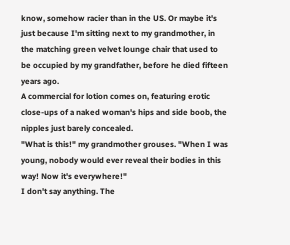know, somehow racier than in the US. Or maybe it's just because I'm sitting next to my grandmother, in the matching green velvet lounge chair that used to be occupied by my grandfather, before he died fifteen years ago.
A commercial for lotion comes on, featuring erotic close-ups of a naked woman's hips and side boob, the nipples just barely concealed.
"What is this!" my grandmother grouses. "When I was young, nobody would ever reveal their bodies in this way! Now it's everywhere!"
I don't say anything. The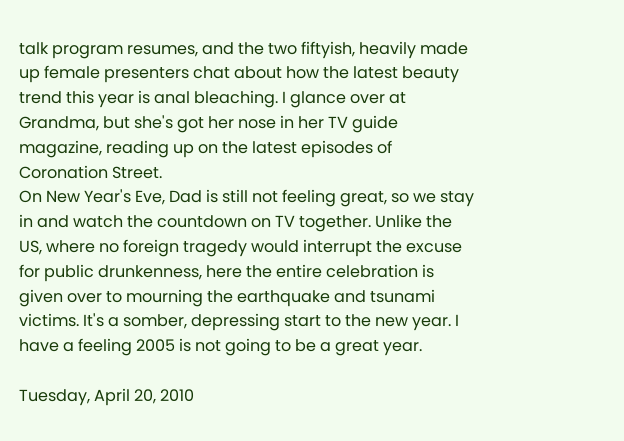talk program resumes, and the two fiftyish, heavily made up female presenters chat about how the latest beauty trend this year is anal bleaching. I glance over at Grandma, but she's got her nose in her TV guide magazine, reading up on the latest episodes of Coronation Street.
On New Year's Eve, Dad is still not feeling great, so we stay in and watch the countdown on TV together. Unlike the US, where no foreign tragedy would interrupt the excuse for public drunkenness, here the entire celebration is given over to mourning the earthquake and tsunami victims. It's a somber, depressing start to the new year. I have a feeling 2005 is not going to be a great year.

Tuesday, April 20, 2010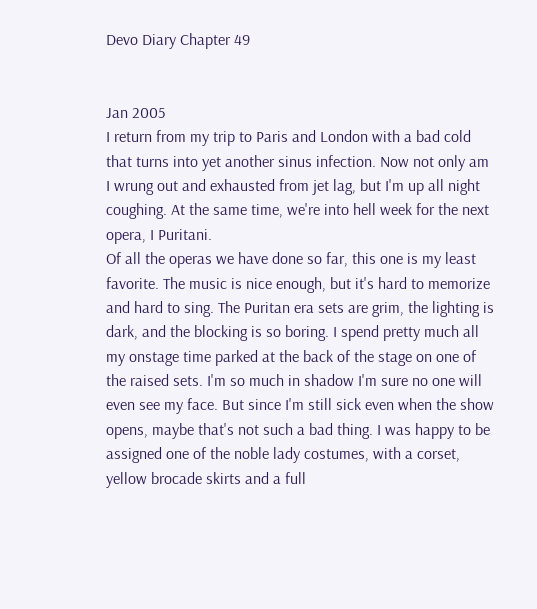Devo Diary Chapter 49


Jan 2005
I return from my trip to Paris and London with a bad cold that turns into yet another sinus infection. Now not only am I wrung out and exhausted from jet lag, but I'm up all night coughing. At the same time, we're into hell week for the next opera, I Puritani.
Of all the operas we have done so far, this one is my least favorite. The music is nice enough, but it's hard to memorize and hard to sing. The Puritan era sets are grim, the lighting is dark, and the blocking is so boring. I spend pretty much all my onstage time parked at the back of the stage on one of the raised sets. I'm so much in shadow I'm sure no one will even see my face. But since I'm still sick even when the show opens, maybe that's not such a bad thing. I was happy to be assigned one of the noble lady costumes, with a corset, yellow brocade skirts and a full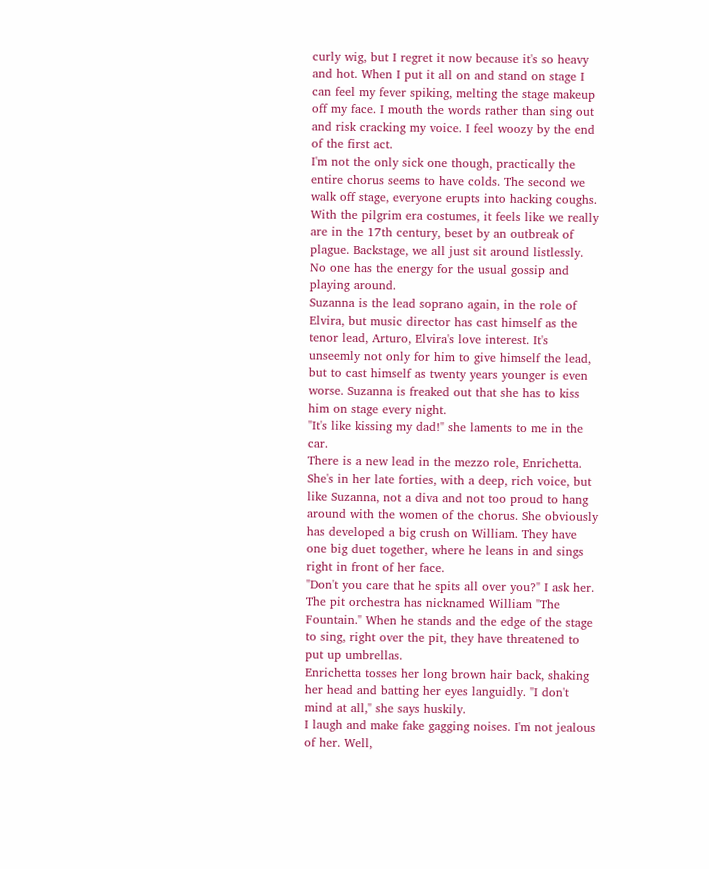curly wig, but I regret it now because it's so heavy and hot. When I put it all on and stand on stage I can feel my fever spiking, melting the stage makeup off my face. I mouth the words rather than sing out and risk cracking my voice. I feel woozy by the end of the first act.
I'm not the only sick one though, practically the entire chorus seems to have colds. The second we walk off stage, everyone erupts into hacking coughs. With the pilgrim era costumes, it feels like we really are in the 17th century, beset by an outbreak of plague. Backstage, we all just sit around listlessly. No one has the energy for the usual gossip and playing around.
Suzanna is the lead soprano again, in the role of Elvira, but music director has cast himself as the tenor lead, Arturo, Elvira's love interest. It's unseemly not only for him to give himself the lead, but to cast himself as twenty years younger is even worse. Suzanna is freaked out that she has to kiss him on stage every night.
"It's like kissing my dad!" she laments to me in the car.
There is a new lead in the mezzo role, Enrichetta. She's in her late forties, with a deep, rich voice, but like Suzanna, not a diva and not too proud to hang around with the women of the chorus. She obviously has developed a big crush on William. They have one big duet together, where he leans in and sings right in front of her face.
"Don't you care that he spits all over you?" I ask her.
The pit orchestra has nicknamed William "The Fountain." When he stands and the edge of the stage to sing, right over the pit, they have threatened to put up umbrellas.
Enrichetta tosses her long brown hair back, shaking her head and batting her eyes languidly. "I don't mind at all," she says huskily.
I laugh and make fake gagging noises. I'm not jealous of her. Well,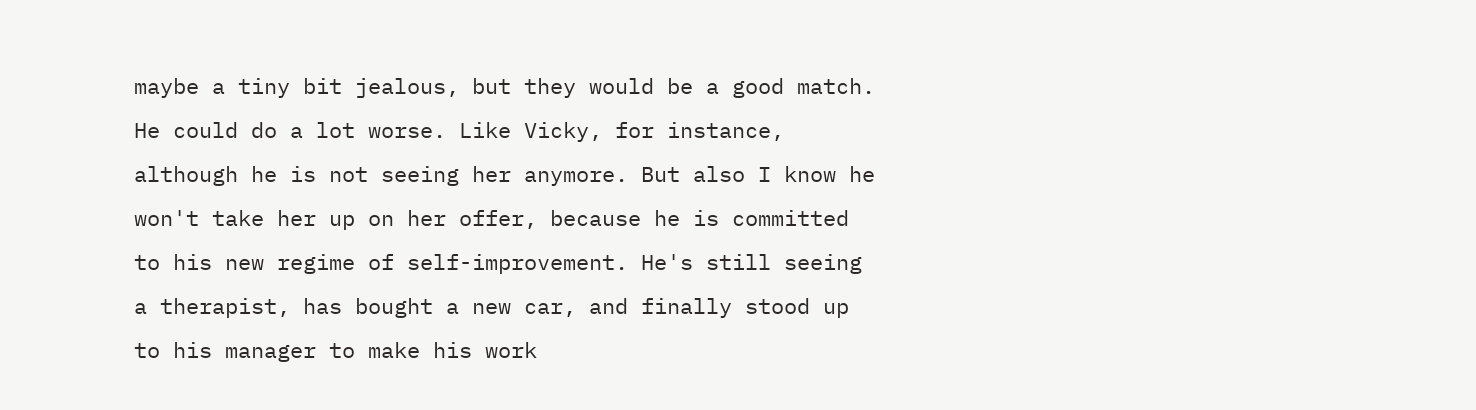maybe a tiny bit jealous, but they would be a good match. He could do a lot worse. Like Vicky, for instance, although he is not seeing her anymore. But also I know he won't take her up on her offer, because he is committed to his new regime of self-improvement. He's still seeing a therapist, has bought a new car, and finally stood up to his manager to make his work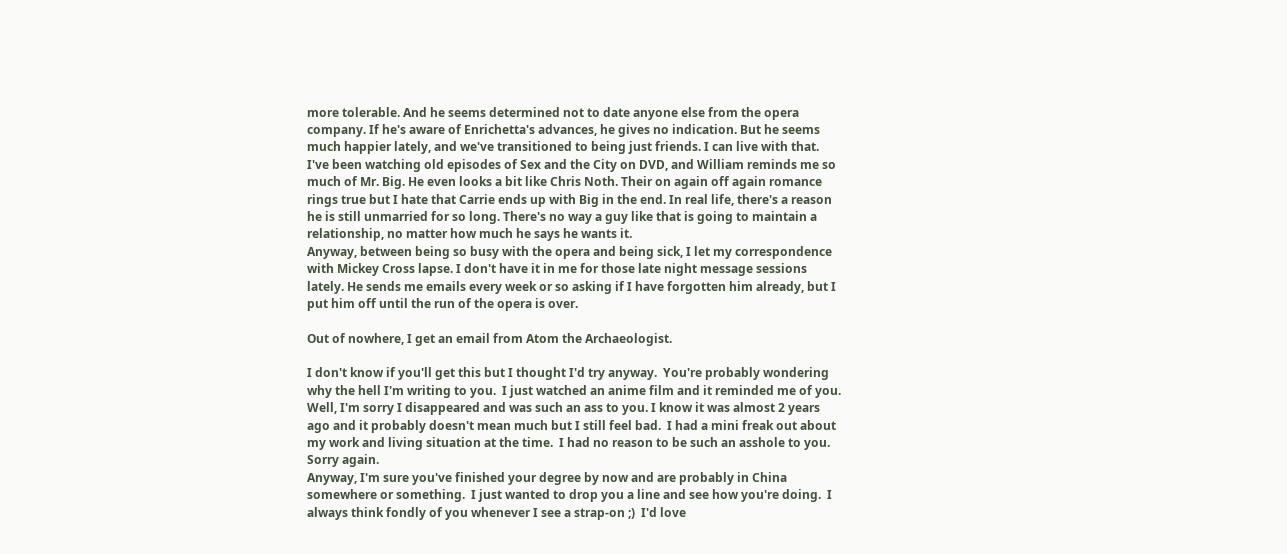more tolerable. And he seems determined not to date anyone else from the opera company. If he's aware of Enrichetta's advances, he gives no indication. But he seems much happier lately, and we've transitioned to being just friends. I can live with that.
I've been watching old episodes of Sex and the City on DVD, and William reminds me so much of Mr. Big. He even looks a bit like Chris Noth. Their on again off again romance rings true but I hate that Carrie ends up with Big in the end. In real life, there's a reason he is still unmarried for so long. There's no way a guy like that is going to maintain a relationship, no matter how much he says he wants it.
Anyway, between being so busy with the opera and being sick, I let my correspondence with Mickey Cross lapse. I don't have it in me for those late night message sessions lately. He sends me emails every week or so asking if I have forgotten him already, but I put him off until the run of the opera is over.

Out of nowhere, I get an email from Atom the Archaeologist.

I don't know if you'll get this but I thought I'd try anyway.  You're probably wondering why the hell I'm writing to you.  I just watched an anime film and it reminded me of you.
Well, I'm sorry I disappeared and was such an ass to you. I know it was almost 2 years ago and it probably doesn't mean much but I still feel bad.  I had a mini freak out about my work and living situation at the time.  I had no reason to be such an asshole to you. Sorry again.
Anyway, I'm sure you've finished your degree by now and are probably in China somewhere or something.  I just wanted to drop you a line and see how you're doing.  I always think fondly of you whenever I see a strap-on ;)  I'd love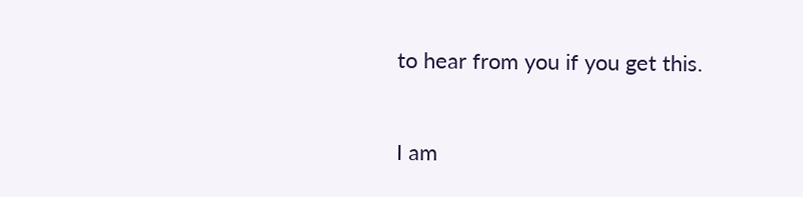to hear from you if you get this.


I am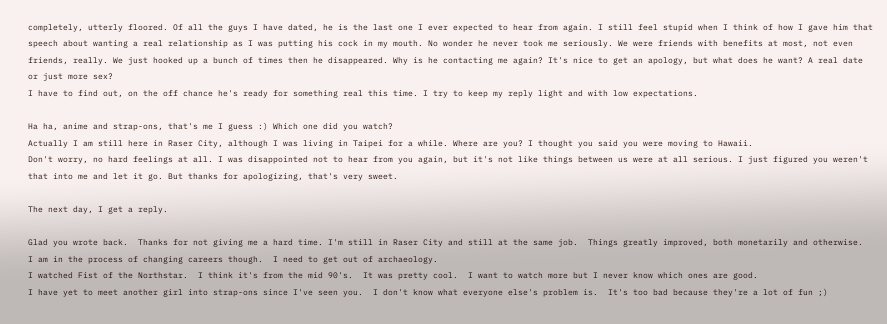completely, utterly floored. Of all the guys I have dated, he is the last one I ever expected to hear from again. I still feel stupid when I think of how I gave him that speech about wanting a real relationship as I was putting his cock in my mouth. No wonder he never took me seriously. We were friends with benefits at most, not even friends, really. We just hooked up a bunch of times then he disappeared. Why is he contacting me again? It's nice to get an apology, but what does he want? A real date or just more sex?
I have to find out, on the off chance he's ready for something real this time. I try to keep my reply light and with low expectations.

Ha ha, anime and strap-ons, that's me I guess :) Which one did you watch?
Actually I am still here in Raser City, although I was living in Taipei for a while. Where are you? I thought you said you were moving to Hawaii.
Don't worry, no hard feelings at all. I was disappointed not to hear from you again, but it's not like things between us were at all serious. I just figured you weren't that into me and let it go. But thanks for apologizing, that's very sweet.

The next day, I get a reply.

Glad you wrote back.  Thanks for not giving me a hard time. I'm still in Raser City and still at the same job.  Things greatly improved, both monetarily and otherwise.  I am in the process of changing careers though.  I need to get out of archaeology.
I watched Fist of the Northstar.  I think it's from the mid 90's.  It was pretty cool.  I want to watch more but I never know which ones are good.
I have yet to meet another girl into strap-ons since I've seen you.  I don't know what everyone else's problem is.  It's too bad because they're a lot of fun ;)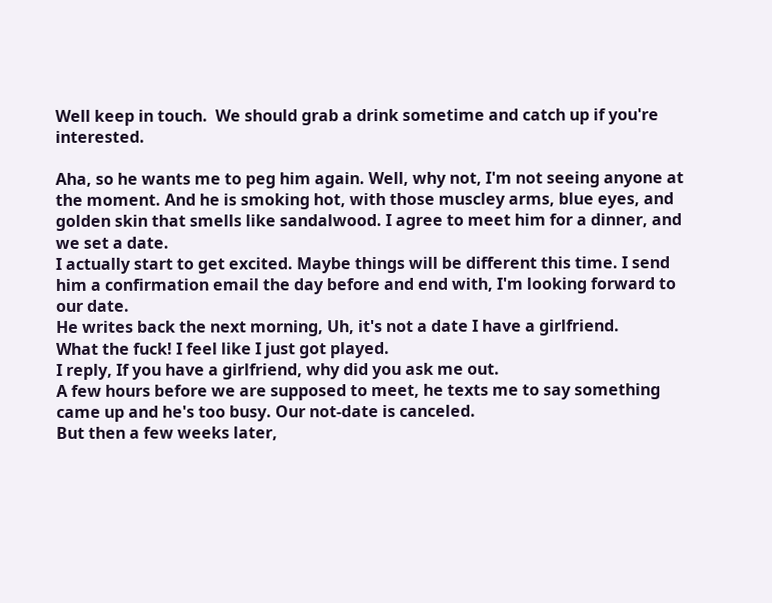Well keep in touch.  We should grab a drink sometime and catch up if you're interested.

Aha, so he wants me to peg him again. Well, why not, I'm not seeing anyone at the moment. And he is smoking hot, with those muscley arms, blue eyes, and golden skin that smells like sandalwood. I agree to meet him for a dinner, and we set a date.
I actually start to get excited. Maybe things will be different this time. I send him a confirmation email the day before and end with, I'm looking forward to our date.
He writes back the next morning, Uh, it's not a date I have a girlfriend.
What the fuck! I feel like I just got played.
I reply, If you have a girlfriend, why did you ask me out.
A few hours before we are supposed to meet, he texts me to say something came up and he's too busy. Our not-date is canceled.
But then a few weeks later,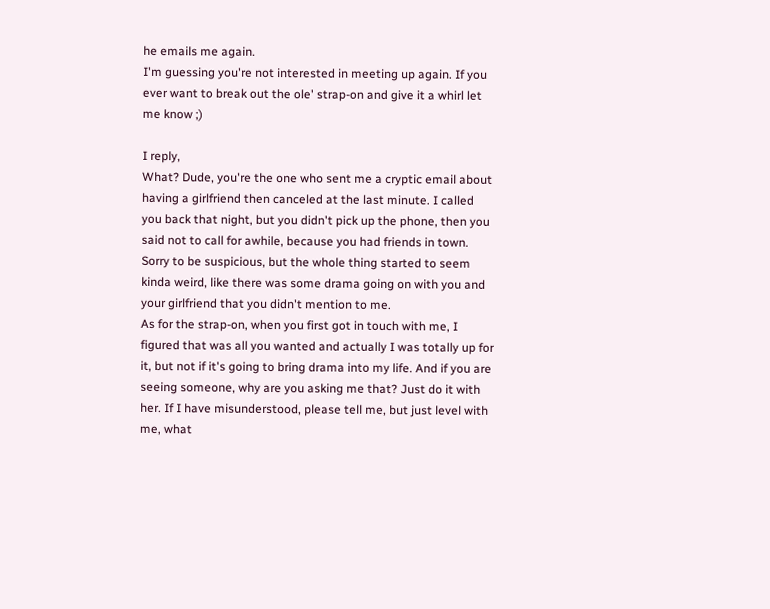he emails me again.
I'm guessing you're not interested in meeting up again. If you ever want to break out the ole' strap-on and give it a whirl let me know ;)

I reply,
What? Dude, you're the one who sent me a cryptic email about having a girlfriend then canceled at the last minute. I called you back that night, but you didn't pick up the phone, then you said not to call for awhile, because you had friends in town. Sorry to be suspicious, but the whole thing started to seem kinda weird, like there was some drama going on with you and your girlfriend that you didn't mention to me.
As for the strap-on, when you first got in touch with me, I figured that was all you wanted and actually I was totally up for it, but not if it's going to bring drama into my life. And if you are seeing someone, why are you asking me that? Just do it with her. If I have misunderstood, please tell me, but just level with me, what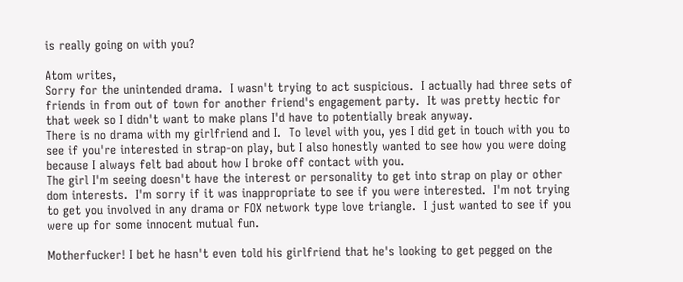is really going on with you?

Atom writes,
Sorry for the unintended drama.  I wasn't trying to act suspicious.  I actually had three sets of friends in from out of town for another friend's engagement party.  It was pretty hectic for that week so I didn't want to make plans I'd have to potentially break anyway.
There is no drama with my girlfriend and I.  To level with you, yes I did get in touch with you to see if you're interested in strap-on play, but I also honestly wanted to see how you were doing because I always felt bad about how I broke off contact with you.
The girl I'm seeing doesn't have the interest or personality to get into strap on play or other dom interests.  I'm sorry if it was inappropriate to see if you were interested.  I'm not trying to get you involved in any drama or FOX network type love triangle.  I just wanted to see if you were up for some innocent mutual fun.

Motherfucker! I bet he hasn't even told his girlfriend that he's looking to get pegged on the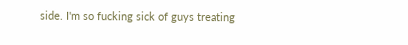side. I'm so fucking sick of guys treating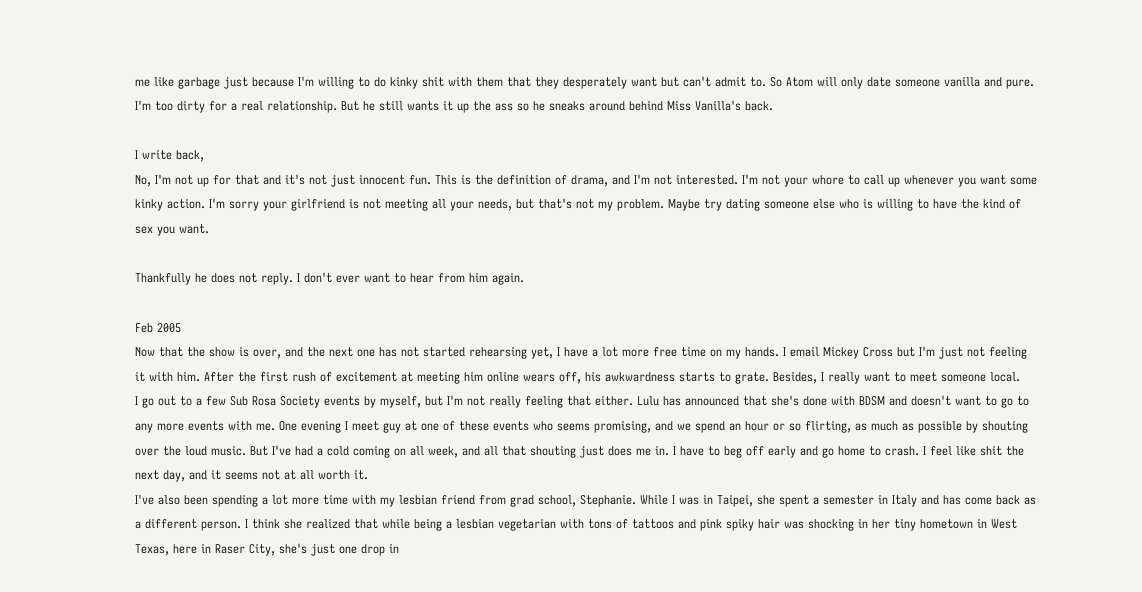me like garbage just because I'm willing to do kinky shit with them that they desperately want but can't admit to. So Atom will only date someone vanilla and pure. I'm too dirty for a real relationship. But he still wants it up the ass so he sneaks around behind Miss Vanilla's back.

I write back,
No, I'm not up for that and it's not just innocent fun. This is the definition of drama, and I'm not interested. I'm not your whore to call up whenever you want some kinky action. I'm sorry your girlfriend is not meeting all your needs, but that's not my problem. Maybe try dating someone else who is willing to have the kind of sex you want.

Thankfully he does not reply. I don't ever want to hear from him again.

Feb 2005
Now that the show is over, and the next one has not started rehearsing yet, I have a lot more free time on my hands. I email Mickey Cross but I'm just not feeling it with him. After the first rush of excitement at meeting him online wears off, his awkwardness starts to grate. Besides, I really want to meet someone local.
I go out to a few Sub Rosa Society events by myself, but I'm not really feeling that either. Lulu has announced that she's done with BDSM and doesn't want to go to any more events with me. One evening I meet guy at one of these events who seems promising, and we spend an hour or so flirting, as much as possible by shouting over the loud music. But I've had a cold coming on all week, and all that shouting just does me in. I have to beg off early and go home to crash. I feel like shit the next day, and it seems not at all worth it.
I've also been spending a lot more time with my lesbian friend from grad school, Stephanie. While I was in Taipei, she spent a semester in Italy and has come back as a different person. I think she realized that while being a lesbian vegetarian with tons of tattoos and pink spiky hair was shocking in her tiny hometown in West Texas, here in Raser City, she's just one drop in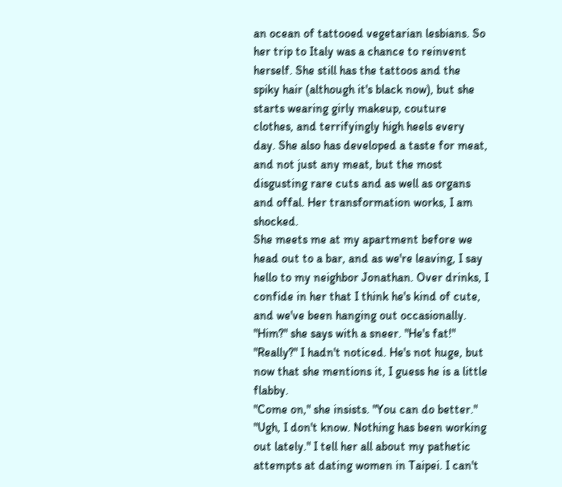an ocean of tattooed vegetarian lesbians. So her trip to Italy was a chance to reinvent herself. She still has the tattoos and the spiky hair (although it's black now), but she starts wearing girly makeup, couture clothes, and terrifyingly high heels every day. She also has developed a taste for meat, and not just any meat, but the most disgusting rare cuts and as well as organs and offal. Her transformation works, I am shocked.
She meets me at my apartment before we head out to a bar, and as we're leaving, I say hello to my neighbor Jonathan. Over drinks, I confide in her that I think he's kind of cute, and we've been hanging out occasionally.
"Him?" she says with a sneer. "He's fat!"
"Really?" I hadn't noticed. He's not huge, but now that she mentions it, I guess he is a little flabby.
"Come on," she insists. "You can do better."
"Ugh, I don't know. Nothing has been working out lately." I tell her all about my pathetic attempts at dating women in Taipei. I can't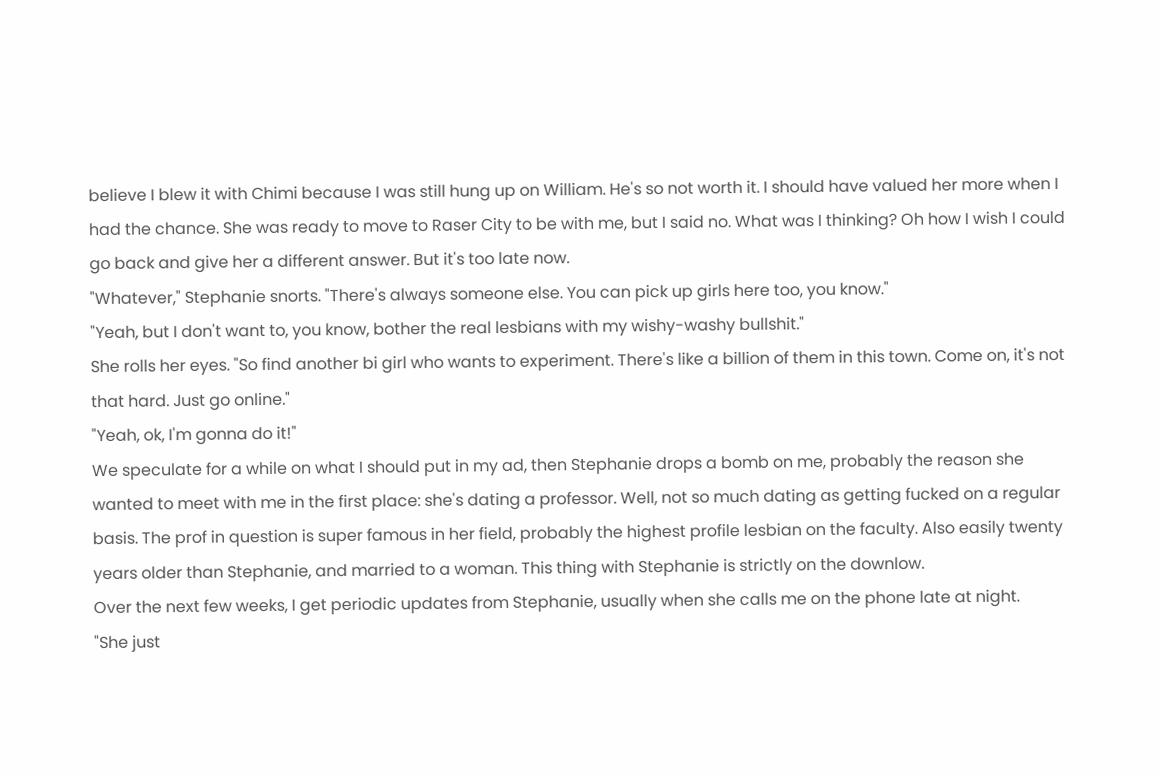believe I blew it with Chimi because I was still hung up on William. He's so not worth it. I should have valued her more when I had the chance. She was ready to move to Raser City to be with me, but I said no. What was I thinking? Oh how I wish I could go back and give her a different answer. But it's too late now.
"Whatever," Stephanie snorts. "There's always someone else. You can pick up girls here too, you know."
"Yeah, but I don't want to, you know, bother the real lesbians with my wishy-washy bullshit."
She rolls her eyes. "So find another bi girl who wants to experiment. There's like a billion of them in this town. Come on, it's not that hard. Just go online."
"Yeah, ok, I'm gonna do it!"
We speculate for a while on what I should put in my ad, then Stephanie drops a bomb on me, probably the reason she wanted to meet with me in the first place: she's dating a professor. Well, not so much dating as getting fucked on a regular basis. The prof in question is super famous in her field, probably the highest profile lesbian on the faculty. Also easily twenty years older than Stephanie, and married to a woman. This thing with Stephanie is strictly on the downlow.
Over the next few weeks, I get periodic updates from Stephanie, usually when she calls me on the phone late at night.
"She just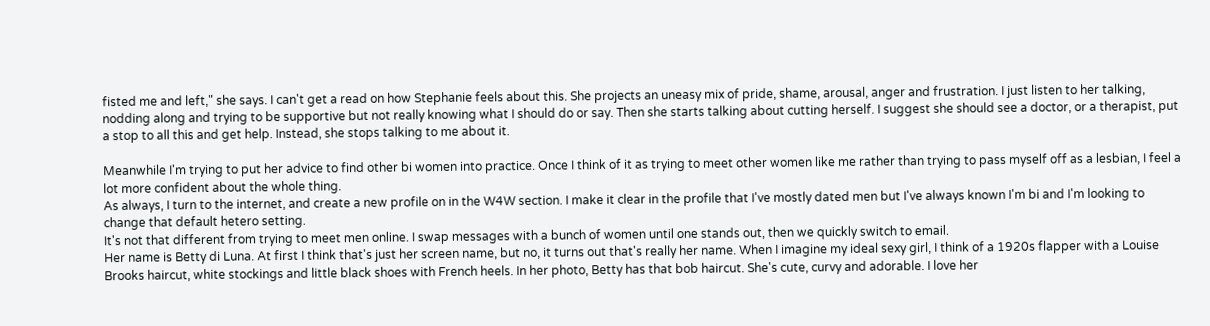fisted me and left," she says. I can't get a read on how Stephanie feels about this. She projects an uneasy mix of pride, shame, arousal, anger and frustration. I just listen to her talking, nodding along and trying to be supportive but not really knowing what I should do or say. Then she starts talking about cutting herself. I suggest she should see a doctor, or a therapist, put a stop to all this and get help. Instead, she stops talking to me about it.

Meanwhile I'm trying to put her advice to find other bi women into practice. Once I think of it as trying to meet other women like me rather than trying to pass myself off as a lesbian, I feel a lot more confident about the whole thing.
As always, I turn to the internet, and create a new profile on in the W4W section. I make it clear in the profile that I've mostly dated men but I've always known I'm bi and I'm looking to change that default hetero setting.
It's not that different from trying to meet men online. I swap messages with a bunch of women until one stands out, then we quickly switch to email.
Her name is Betty di Luna. At first I think that's just her screen name, but no, it turns out that's really her name. When I imagine my ideal sexy girl, I think of a 1920s flapper with a Louise Brooks haircut, white stockings and little black shoes with French heels. In her photo, Betty has that bob haircut. She's cute, curvy and adorable. I love her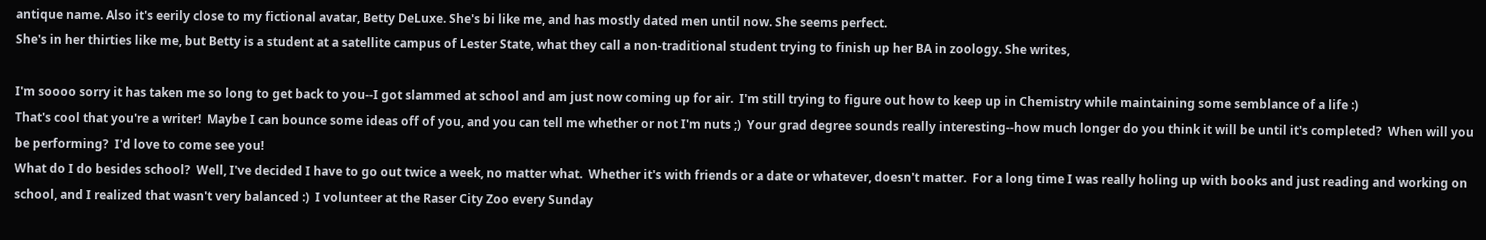antique name. Also it's eerily close to my fictional avatar, Betty DeLuxe. She's bi like me, and has mostly dated men until now. She seems perfect.
She's in her thirties like me, but Betty is a student at a satellite campus of Lester State, what they call a non-traditional student trying to finish up her BA in zoology. She writes,

I'm soooo sorry it has taken me so long to get back to you--I got slammed at school and am just now coming up for air.  I'm still trying to figure out how to keep up in Chemistry while maintaining some semblance of a life :)
That's cool that you're a writer!  Maybe I can bounce some ideas off of you, and you can tell me whether or not I'm nuts ;)  Your grad degree sounds really interesting--how much longer do you think it will be until it's completed?  When will you be performing?  I'd love to come see you!
What do I do besides school?  Well, I've decided I have to go out twice a week, no matter what.  Whether it's with friends or a date or whatever, doesn't matter.  For a long time I was really holing up with books and just reading and working on school, and I realized that wasn't very balanced :)  I volunteer at the Raser City Zoo every Sunday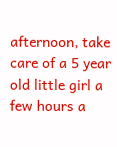afternoon, take care of a 5 year old little girl a few hours a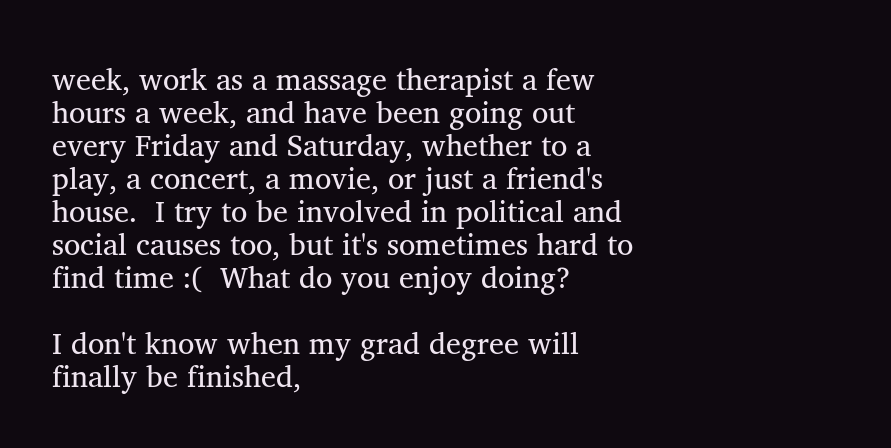week, work as a massage therapist a few hours a week, and have been going out every Friday and Saturday, whether to a play, a concert, a movie, or just a friend's house.  I try to be involved in political and social causes too, but it's sometimes hard to find time :(  What do you enjoy doing?

I don't know when my grad degree will finally be finished,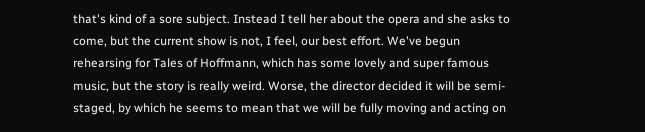that's kind of a sore subject. Instead I tell her about the opera and she asks to come, but the current show is not, I feel, our best effort. We've begun rehearsing for Tales of Hoffmann, which has some lovely and super famous music, but the story is really weird. Worse, the director decided it will be semi-staged, by which he seems to mean that we will be fully moving and acting on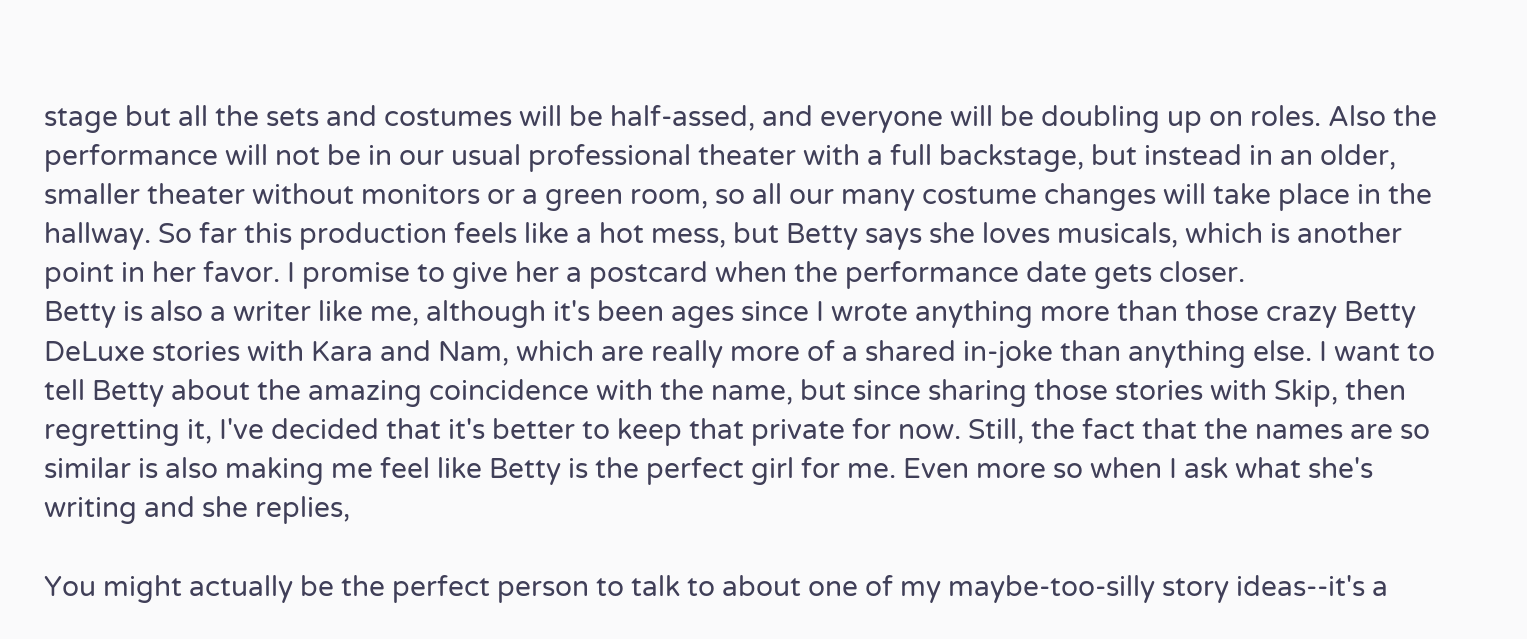stage but all the sets and costumes will be half-assed, and everyone will be doubling up on roles. Also the performance will not be in our usual professional theater with a full backstage, but instead in an older, smaller theater without monitors or a green room, so all our many costume changes will take place in the hallway. So far this production feels like a hot mess, but Betty says she loves musicals, which is another point in her favor. I promise to give her a postcard when the performance date gets closer.
Betty is also a writer like me, although it's been ages since I wrote anything more than those crazy Betty DeLuxe stories with Kara and Nam, which are really more of a shared in-joke than anything else. I want to tell Betty about the amazing coincidence with the name, but since sharing those stories with Skip, then regretting it, I've decided that it's better to keep that private for now. Still, the fact that the names are so similar is also making me feel like Betty is the perfect girl for me. Even more so when I ask what she's writing and she replies,

You might actually be the perfect person to talk to about one of my maybe-too-silly story ideas--it's a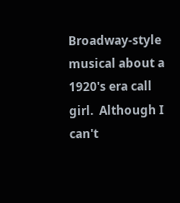Broadway-style musical about a 1920's era call girl.  Although I can't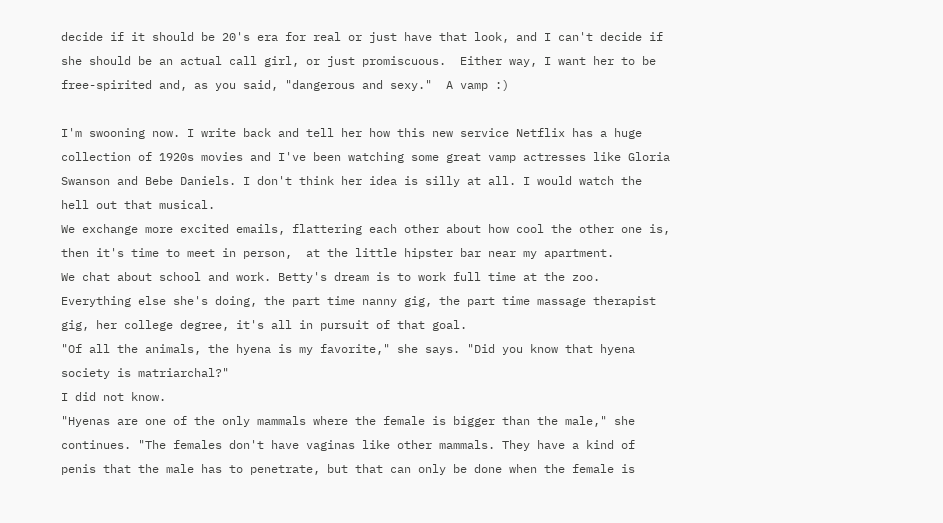decide if it should be 20's era for real or just have that look, and I can't decide if she should be an actual call girl, or just promiscuous.  Either way, I want her to be free-spirited and, as you said, "dangerous and sexy."  A vamp :)

I'm swooning now. I write back and tell her how this new service Netflix has a huge collection of 1920s movies and I've been watching some great vamp actresses like Gloria Swanson and Bebe Daniels. I don't think her idea is silly at all. I would watch the hell out that musical.
We exchange more excited emails, flattering each other about how cool the other one is, then it's time to meet in person,  at the little hipster bar near my apartment.
We chat about school and work. Betty's dream is to work full time at the zoo. Everything else she's doing, the part time nanny gig, the part time massage therapist gig, her college degree, it's all in pursuit of that goal.
"Of all the animals, the hyena is my favorite," she says. "Did you know that hyena society is matriarchal?"
I did not know.
"Hyenas are one of the only mammals where the female is bigger than the male," she continues. "The females don't have vaginas like other mammals. They have a kind of penis that the male has to penetrate, but that can only be done when the female is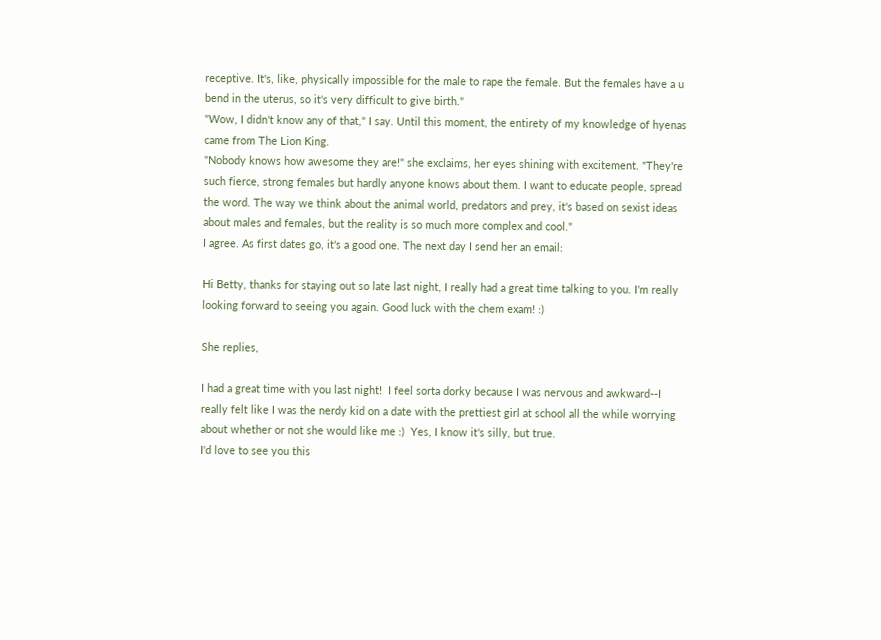receptive. It's, like, physically impossible for the male to rape the female. But the females have a u bend in the uterus, so it's very difficult to give birth."
"Wow, I didn't know any of that," I say. Until this moment, the entirety of my knowledge of hyenas came from The Lion King.
"Nobody knows how awesome they are!" she exclaims, her eyes shining with excitement. "They're such fierce, strong females but hardly anyone knows about them. I want to educate people, spread the word. The way we think about the animal world, predators and prey, it's based on sexist ideas about males and females, but the reality is so much more complex and cool."
I agree. As first dates go, it's a good one. The next day I send her an email:

Hi Betty, thanks for staying out so late last night, I really had a great time talking to you. I'm really looking forward to seeing you again. Good luck with the chem exam! :)

She replies,

I had a great time with you last night!  I feel sorta dorky because I was nervous and awkward--I really felt like I was the nerdy kid on a date with the prettiest girl at school all the while worrying about whether or not she would like me :)  Yes, I know it's silly, but true.
I'd love to see you this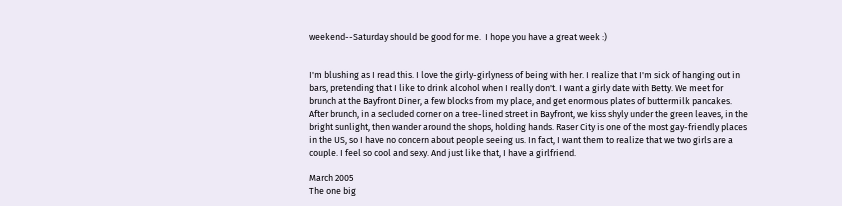weekend--Saturday should be good for me.  I hope you have a great week :)


I'm blushing as I read this. I love the girly-girlyness of being with her. I realize that I'm sick of hanging out in bars, pretending that I like to drink alcohol when I really don't. I want a girly date with Betty. We meet for brunch at the Bayfront Diner, a few blocks from my place, and get enormous plates of buttermilk pancakes.
After brunch, in a secluded corner on a tree-lined street in Bayfront, we kiss shyly under the green leaves, in the bright sunlight, then wander around the shops, holding hands. Raser City is one of the most gay-friendly places in the US, so I have no concern about people seeing us. In fact, I want them to realize that we two girls are a couple. I feel so cool and sexy. And just like that, I have a girlfriend.

March 2005
The one big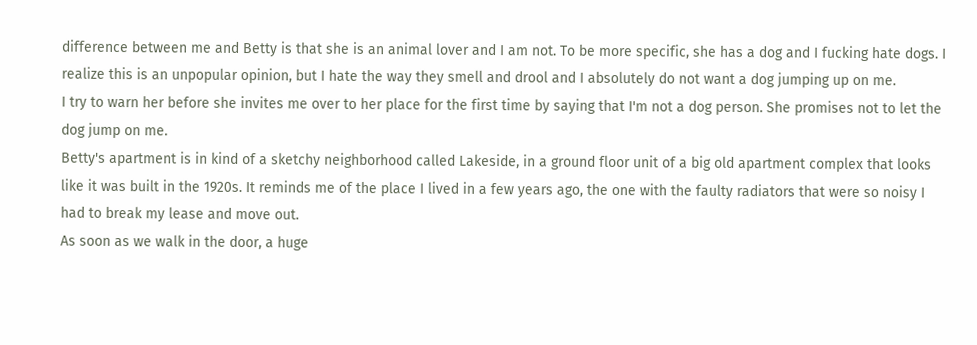difference between me and Betty is that she is an animal lover and I am not. To be more specific, she has a dog and I fucking hate dogs. I realize this is an unpopular opinion, but I hate the way they smell and drool and I absolutely do not want a dog jumping up on me.
I try to warn her before she invites me over to her place for the first time by saying that I'm not a dog person. She promises not to let the dog jump on me.
Betty's apartment is in kind of a sketchy neighborhood called Lakeside, in a ground floor unit of a big old apartment complex that looks like it was built in the 1920s. It reminds me of the place I lived in a few years ago, the one with the faulty radiators that were so noisy I had to break my lease and move out.
As soon as we walk in the door, a huge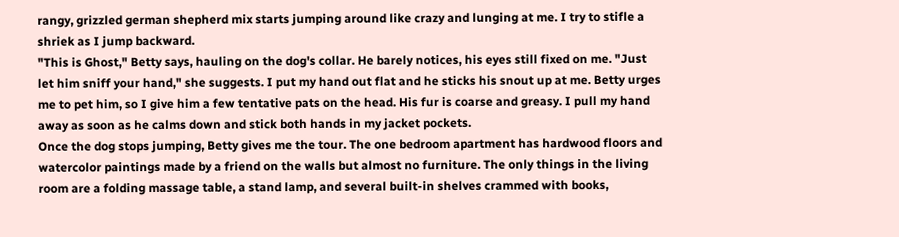rangy, grizzled german shepherd mix starts jumping around like crazy and lunging at me. I try to stifle a shriek as I jump backward.
"This is Ghost," Betty says, hauling on the dog's collar. He barely notices, his eyes still fixed on me. "Just let him sniff your hand," she suggests. I put my hand out flat and he sticks his snout up at me. Betty urges me to pet him, so I give him a few tentative pats on the head. His fur is coarse and greasy. I pull my hand away as soon as he calms down and stick both hands in my jacket pockets.
Once the dog stops jumping, Betty gives me the tour. The one bedroom apartment has hardwood floors and watercolor paintings made by a friend on the walls but almost no furniture. The only things in the living room are a folding massage table, a stand lamp, and several built-in shelves crammed with books,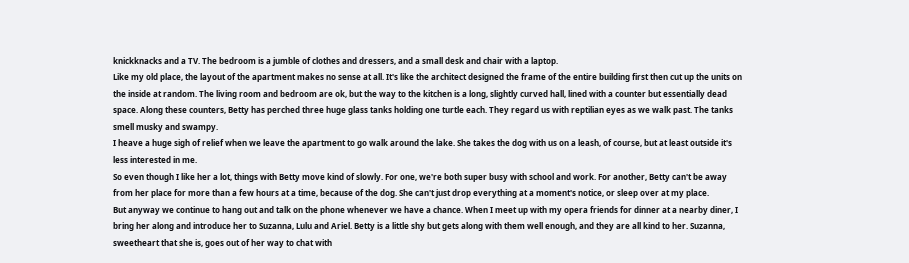knickknacks and a TV. The bedroom is a jumble of clothes and dressers, and a small desk and chair with a laptop.
Like my old place, the layout of the apartment makes no sense at all. It's like the architect designed the frame of the entire building first then cut up the units on the inside at random. The living room and bedroom are ok, but the way to the kitchen is a long, slightly curved hall, lined with a counter but essentially dead space. Along these counters, Betty has perched three huge glass tanks holding one turtle each. They regard us with reptilian eyes as we walk past. The tanks smell musky and swampy.
I heave a huge sigh of relief when we leave the apartment to go walk around the lake. She takes the dog with us on a leash, of course, but at least outside it's less interested in me.
So even though I like her a lot, things with Betty move kind of slowly. For one, we're both super busy with school and work. For another, Betty can't be away from her place for more than a few hours at a time, because of the dog. She can't just drop everything at a moment's notice, or sleep over at my place.
But anyway we continue to hang out and talk on the phone whenever we have a chance. When I meet up with my opera friends for dinner at a nearby diner, I bring her along and introduce her to Suzanna, Lulu and Ariel. Betty is a little shy but gets along with them well enough, and they are all kind to her. Suzanna, sweetheart that she is, goes out of her way to chat with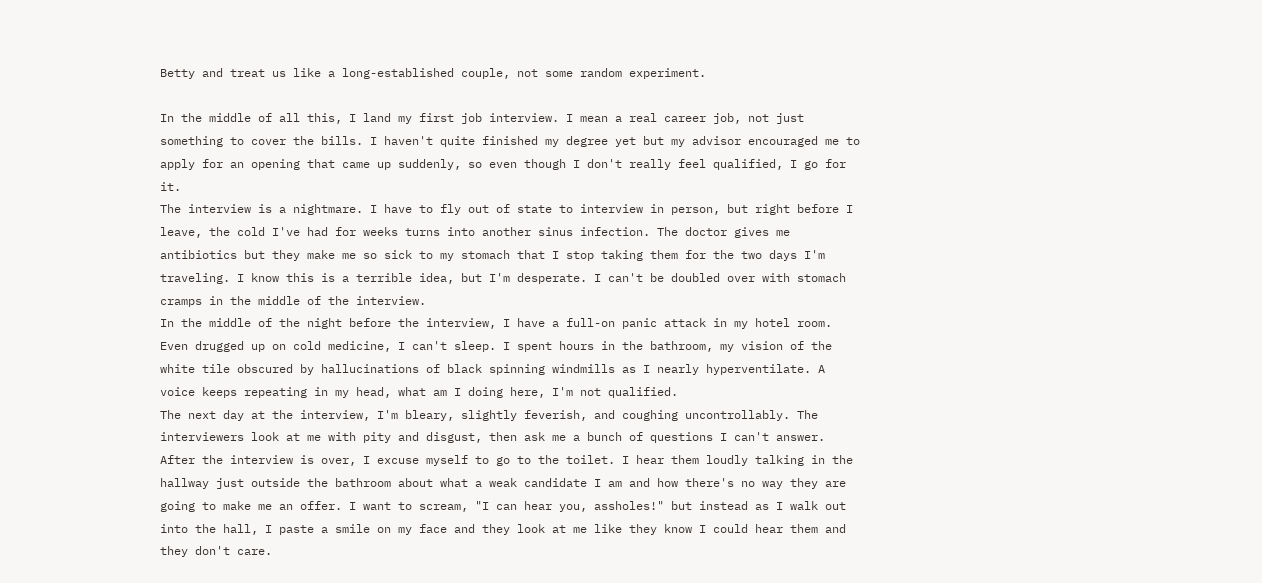Betty and treat us like a long-established couple, not some random experiment.

In the middle of all this, I land my first job interview. I mean a real career job, not just something to cover the bills. I haven't quite finished my degree yet but my advisor encouraged me to apply for an opening that came up suddenly, so even though I don't really feel qualified, I go for it.
The interview is a nightmare. I have to fly out of state to interview in person, but right before I leave, the cold I've had for weeks turns into another sinus infection. The doctor gives me antibiotics but they make me so sick to my stomach that I stop taking them for the two days I'm traveling. I know this is a terrible idea, but I'm desperate. I can't be doubled over with stomach cramps in the middle of the interview.
In the middle of the night before the interview, I have a full-on panic attack in my hotel room. Even drugged up on cold medicine, I can't sleep. I spent hours in the bathroom, my vision of the white tile obscured by hallucinations of black spinning windmills as I nearly hyperventilate. A voice keeps repeating in my head, what am I doing here, I'm not qualified.
The next day at the interview, I'm bleary, slightly feverish, and coughing uncontrollably. The interviewers look at me with pity and disgust, then ask me a bunch of questions I can't answer. After the interview is over, I excuse myself to go to the toilet. I hear them loudly talking in the hallway just outside the bathroom about what a weak candidate I am and how there's no way they are going to make me an offer. I want to scream, "I can hear you, assholes!" but instead as I walk out into the hall, I paste a smile on my face and they look at me like they know I could hear them and they don't care.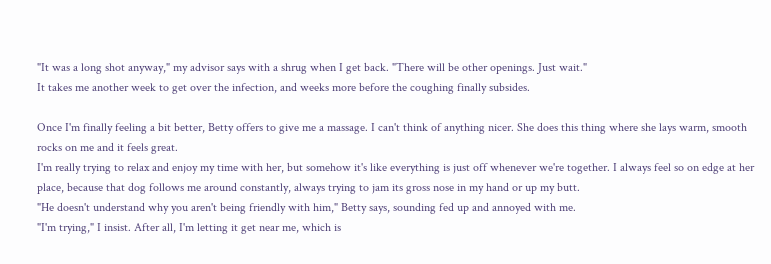"It was a long shot anyway," my advisor says with a shrug when I get back. "There will be other openings. Just wait."
It takes me another week to get over the infection, and weeks more before the coughing finally subsides.

Once I'm finally feeling a bit better, Betty offers to give me a massage. I can't think of anything nicer. She does this thing where she lays warm, smooth rocks on me and it feels great.
I'm really trying to relax and enjoy my time with her, but somehow it's like everything is just off whenever we're together. I always feel so on edge at her place, because that dog follows me around constantly, always trying to jam its gross nose in my hand or up my butt.
"He doesn't understand why you aren't being friendly with him," Betty says, sounding fed up and annoyed with me.
"I'm trying," I insist. After all, I'm letting it get near me, which is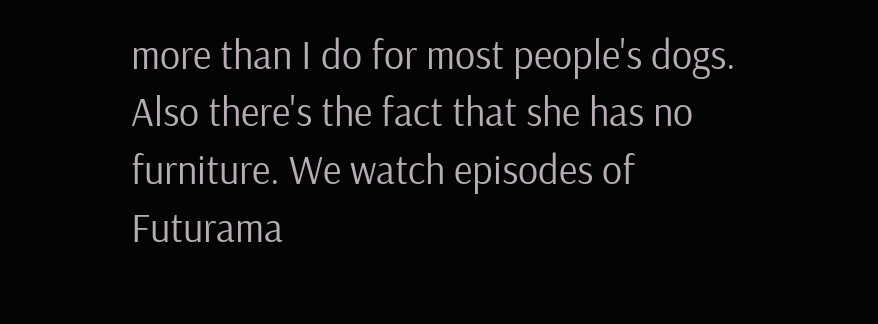more than I do for most people's dogs.
Also there's the fact that she has no furniture. We watch episodes of Futurama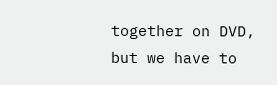together on DVD, but we have to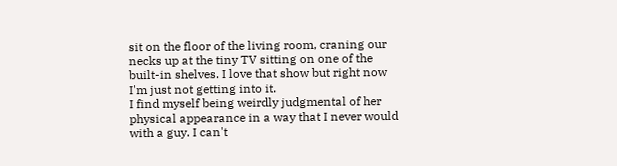sit on the floor of the living room, craning our necks up at the tiny TV sitting on one of the built-in shelves. I love that show but right now I'm just not getting into it.
I find myself being weirdly judgmental of her physical appearance in a way that I never would with a guy. I can't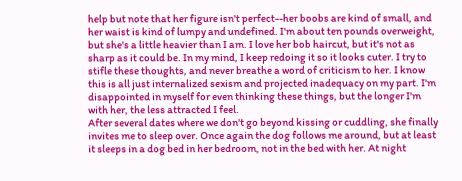help but note that her figure isn't perfect--her boobs are kind of small, and her waist is kind of lumpy and undefined. I'm about ten pounds overweight, but she's a little heavier than I am. I love her bob haircut, but it's not as sharp as it could be. In my mind, I keep redoing it so it looks cuter. I try to stifle these thoughts, and never breathe a word of criticism to her. I know this is all just internalized sexism and projected inadequacy on my part. I'm disappointed in myself for even thinking these things, but the longer I'm with her, the less attracted I feel.
After several dates where we don't go beyond kissing or cuddling, she finally invites me to sleep over. Once again the dog follows me around, but at least it sleeps in a dog bed in her bedroom, not in the bed with her. At night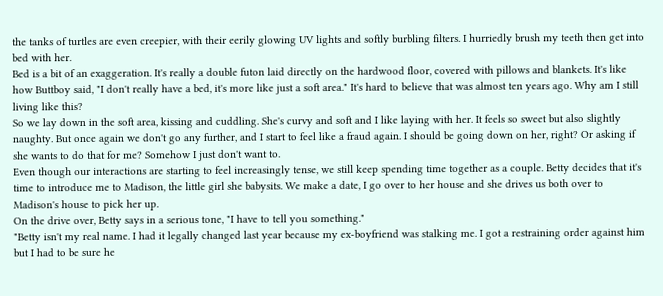the tanks of turtles are even creepier, with their eerily glowing UV lights and softly burbling filters. I hurriedly brush my teeth then get into bed with her.
Bed is a bit of an exaggeration. It's really a double futon laid directly on the hardwood floor, covered with pillows and blankets. It's like how Buttboy said, "I don't really have a bed, it's more like just a soft area." It's hard to believe that was almost ten years ago. Why am I still living like this?
So we lay down in the soft area, kissing and cuddling. She's curvy and soft and I like laying with her. It feels so sweet but also slightly naughty. But once again we don't go any further, and I start to feel like a fraud again. I should be going down on her, right? Or asking if she wants to do that for me? Somehow I just don't want to.
Even though our interactions are starting to feel increasingly tense, we still keep spending time together as a couple. Betty decides that it's time to introduce me to Madison, the little girl she babysits. We make a date, I go over to her house and she drives us both over to Madison's house to pick her up.
On the drive over, Betty says in a serious tone, "I have to tell you something."
"Betty isn't my real name. I had it legally changed last year because my ex-boyfriend was stalking me. I got a restraining order against him but I had to be sure he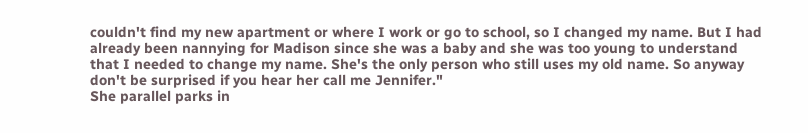couldn't find my new apartment or where I work or go to school, so I changed my name. But I had already been nannying for Madison since she was a baby and she was too young to understand that I needed to change my name. She's the only person who still uses my old name. So anyway don't be surprised if you hear her call me Jennifer."
She parallel parks in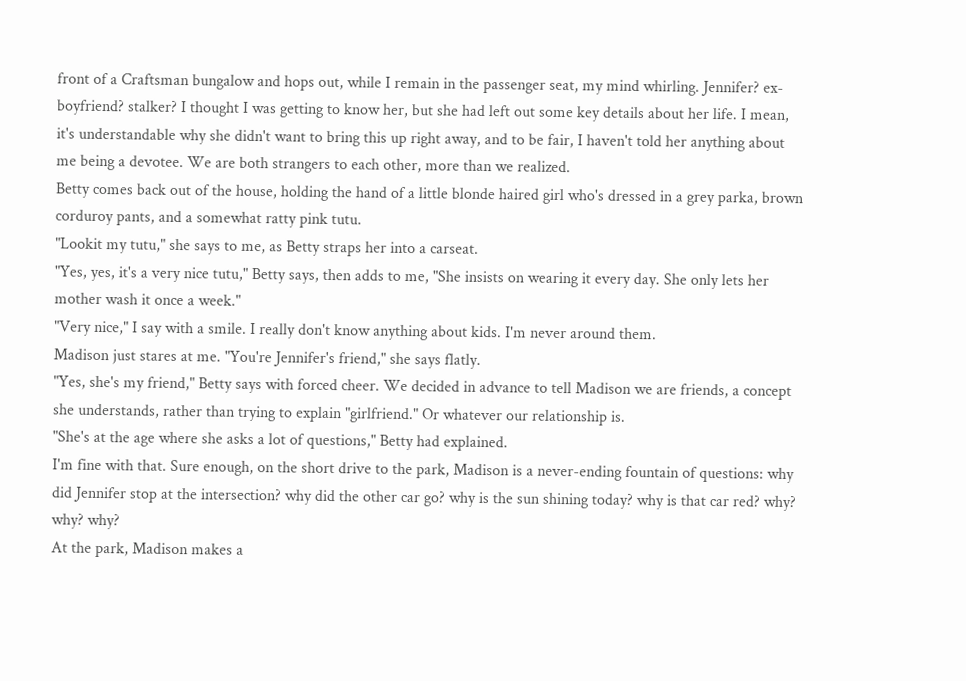front of a Craftsman bungalow and hops out, while I remain in the passenger seat, my mind whirling. Jennifer? ex-boyfriend? stalker? I thought I was getting to know her, but she had left out some key details about her life. I mean, it's understandable why she didn't want to bring this up right away, and to be fair, I haven't told her anything about me being a devotee. We are both strangers to each other, more than we realized.
Betty comes back out of the house, holding the hand of a little blonde haired girl who's dressed in a grey parka, brown corduroy pants, and a somewhat ratty pink tutu.
"Lookit my tutu," she says to me, as Betty straps her into a carseat.
"Yes, yes, it's a very nice tutu," Betty says, then adds to me, "She insists on wearing it every day. She only lets her mother wash it once a week."
"Very nice," I say with a smile. I really don't know anything about kids. I'm never around them.
Madison just stares at me. "You're Jennifer's friend," she says flatly.
"Yes, she's my friend," Betty says with forced cheer. We decided in advance to tell Madison we are friends, a concept she understands, rather than trying to explain "girlfriend." Or whatever our relationship is.
"She's at the age where she asks a lot of questions," Betty had explained.
I'm fine with that. Sure enough, on the short drive to the park, Madison is a never-ending fountain of questions: why did Jennifer stop at the intersection? why did the other car go? why is the sun shining today? why is that car red? why? why? why?
At the park, Madison makes a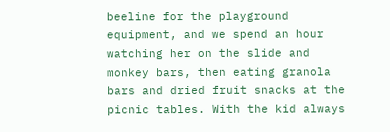beeline for the playground equipment, and we spend an hour watching her on the slide and monkey bars, then eating granola bars and dried fruit snacks at the picnic tables. With the kid always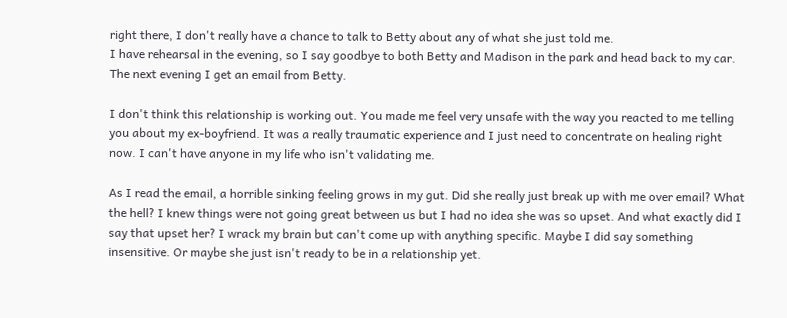right there, I don't really have a chance to talk to Betty about any of what she just told me.
I have rehearsal in the evening, so I say goodbye to both Betty and Madison in the park and head back to my car.
The next evening I get an email from Betty.

I don't think this relationship is working out. You made me feel very unsafe with the way you reacted to me telling you about my ex-boyfriend. It was a really traumatic experience and I just need to concentrate on healing right now. I can't have anyone in my life who isn't validating me.

As I read the email, a horrible sinking feeling grows in my gut. Did she really just break up with me over email? What the hell? I knew things were not going great between us but I had no idea she was so upset. And what exactly did I say that upset her? I wrack my brain but can't come up with anything specific. Maybe I did say something insensitive. Or maybe she just isn't ready to be in a relationship yet.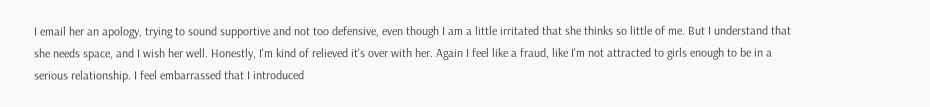I email her an apology, trying to sound supportive and not too defensive, even though I am a little irritated that she thinks so little of me. But I understand that she needs space, and I wish her well. Honestly, I'm kind of relieved it's over with her. Again I feel like a fraud, like I'm not attracted to girls enough to be in a serious relationship. I feel embarrassed that I introduced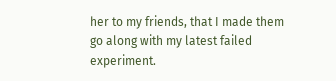her to my friends, that I made them go along with my latest failed experiment.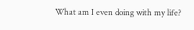What am I even doing with my life?